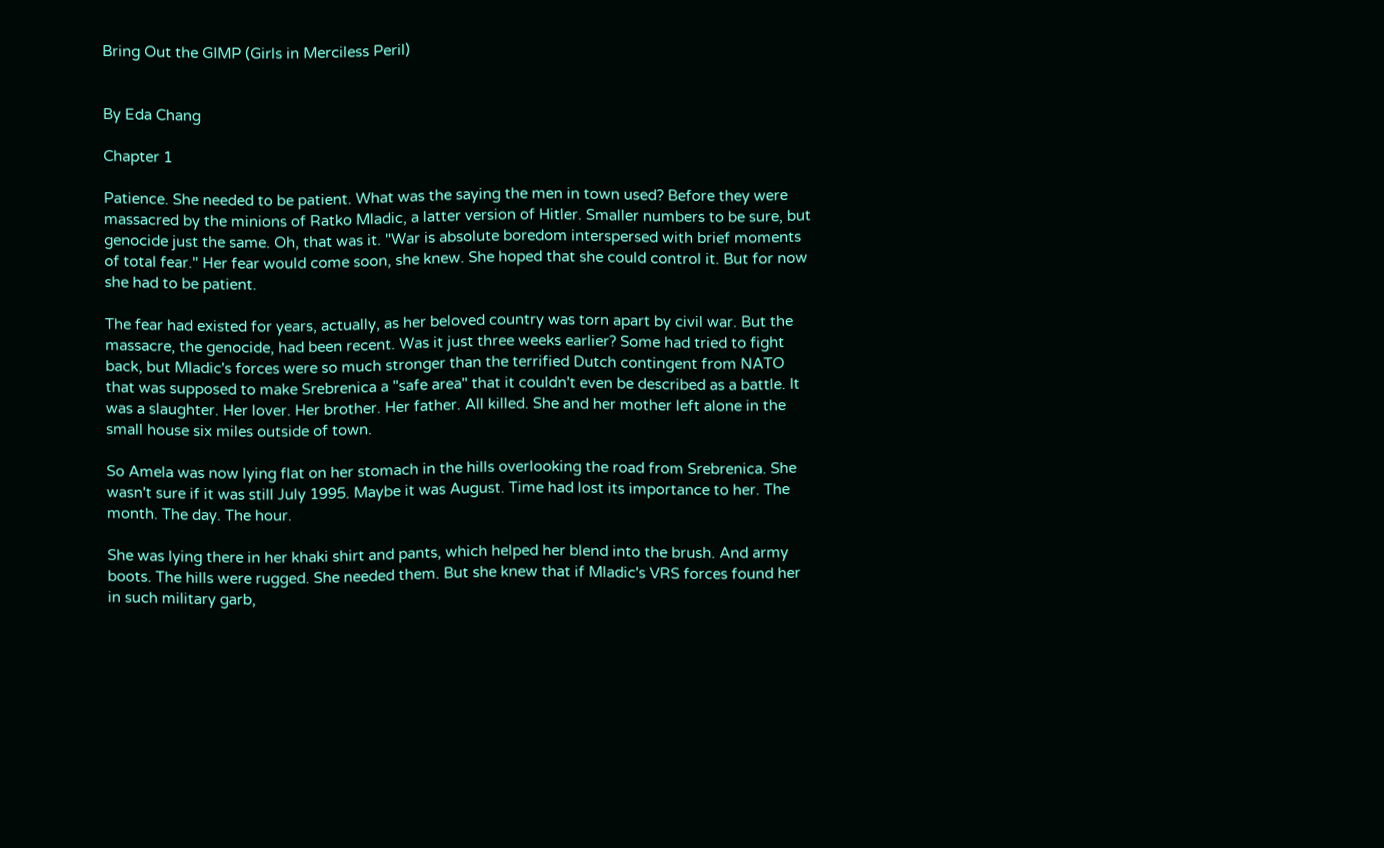Bring Out the GIMP (Girls in Merciless Peril)


By Eda Chang

Chapter 1

Patience. She needed to be patient. What was the saying the men in town used? Before they were massacred by the minions of Ratko Mladic, a latter version of Hitler. Smaller numbers to be sure, but genocide just the same. Oh, that was it. "War is absolute boredom interspersed with brief moments of total fear." Her fear would come soon, she knew. She hoped that she could control it. But for now she had to be patient.

The fear had existed for years, actually, as her beloved country was torn apart by civil war. But the massacre, the genocide, had been recent. Was it just three weeks earlier? Some had tried to fight back, but Mladic's forces were so much stronger than the terrified Dutch contingent from NATO that was supposed to make Srebrenica a "safe area" that it couldn't even be described as a battle. It was a slaughter. Her lover. Her brother. Her father. All killed. She and her mother left alone in the small house six miles outside of town.

So Amela was now lying flat on her stomach in the hills overlooking the road from Srebrenica. She wasn't sure if it was still July 1995. Maybe it was August. Time had lost its importance to her. The month. The day. The hour.

She was lying there in her khaki shirt and pants, which helped her blend into the brush. And army boots. The hills were rugged. She needed them. But she knew that if Mladic's VRS forces found her in such military garb,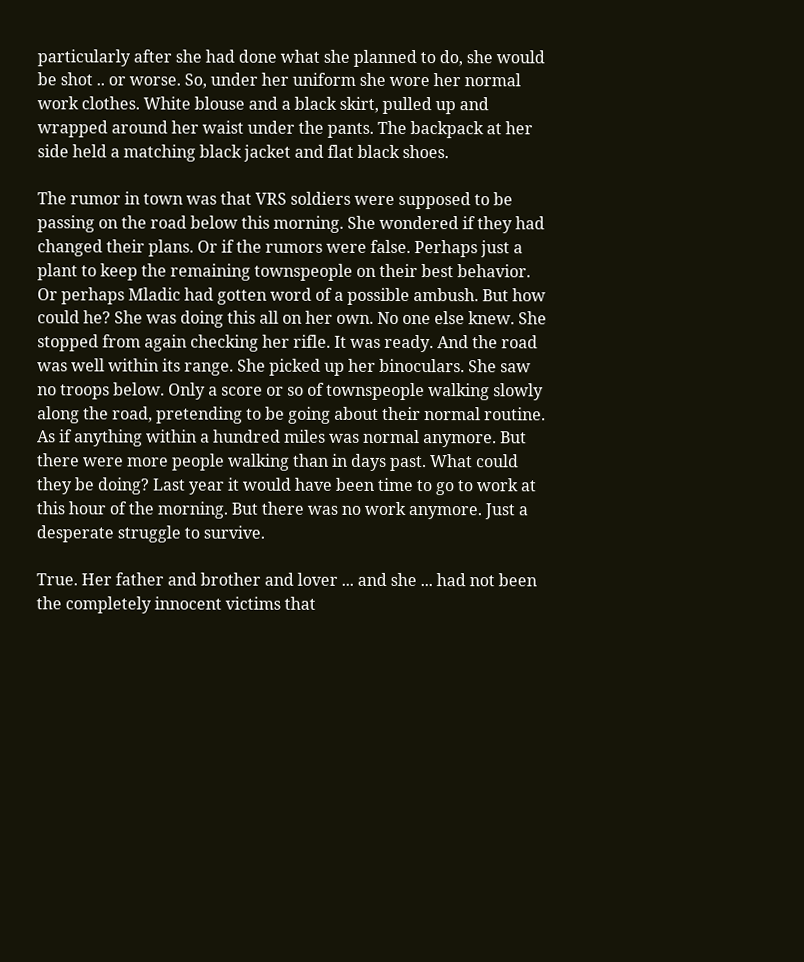particularly after she had done what she planned to do, she would be shot .. or worse. So, under her uniform she wore her normal work clothes. White blouse and a black skirt, pulled up and wrapped around her waist under the pants. The backpack at her side held a matching black jacket and flat black shoes.

The rumor in town was that VRS soldiers were supposed to be passing on the road below this morning. She wondered if they had changed their plans. Or if the rumors were false. Perhaps just a plant to keep the remaining townspeople on their best behavior. Or perhaps Mladic had gotten word of a possible ambush. But how could he? She was doing this all on her own. No one else knew. She stopped from again checking her rifle. It was ready. And the road was well within its range. She picked up her binoculars. She saw no troops below. Only a score or so of townspeople walking slowly along the road, pretending to be going about their normal routine. As if anything within a hundred miles was normal anymore. But there were more people walking than in days past. What could they be doing? Last year it would have been time to go to work at this hour of the morning. But there was no work anymore. Just a desperate struggle to survive.

True. Her father and brother and lover ... and she ... had not been the completely innocent victims that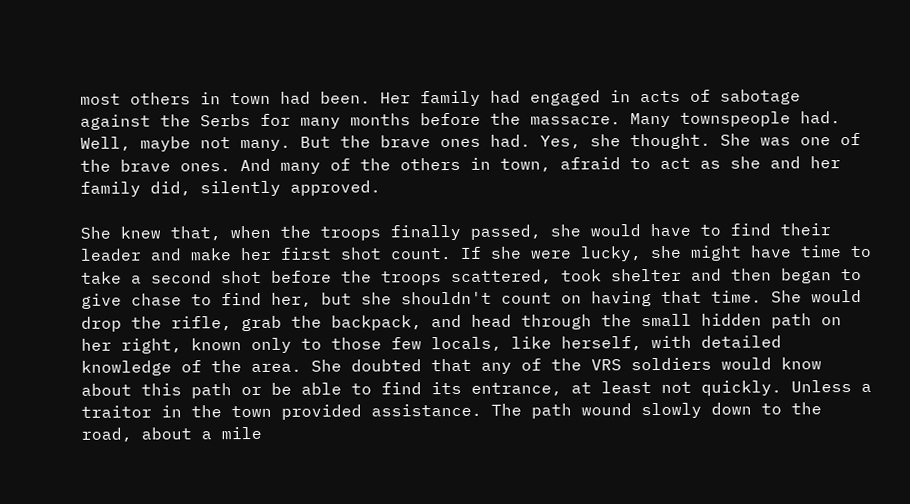most others in town had been. Her family had engaged in acts of sabotage against the Serbs for many months before the massacre. Many townspeople had. Well, maybe not many. But the brave ones had. Yes, she thought. She was one of the brave ones. And many of the others in town, afraid to act as she and her family did, silently approved.

She knew that, when the troops finally passed, she would have to find their leader and make her first shot count. If she were lucky, she might have time to take a second shot before the troops scattered, took shelter and then began to give chase to find her, but she shouldn't count on having that time. She would drop the rifle, grab the backpack, and head through the small hidden path on her right, known only to those few locals, like herself, with detailed knowledge of the area. She doubted that any of the VRS soldiers would know about this path or be able to find its entrance, at least not quickly. Unless a traitor in the town provided assistance. The path wound slowly down to the road, about a mile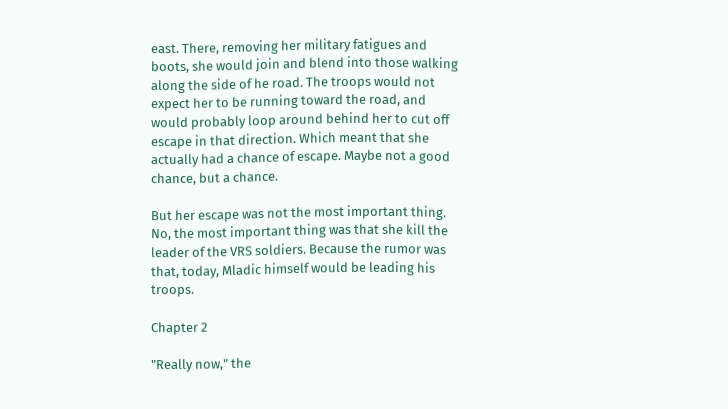east. There, removing her military fatigues and boots, she would join and blend into those walking along the side of he road. The troops would not expect her to be running toward the road, and would probably loop around behind her to cut off escape in that direction. Which meant that she actually had a chance of escape. Maybe not a good chance, but a chance.

But her escape was not the most important thing. No, the most important thing was that she kill the leader of the VRS soldiers. Because the rumor was that, today, Mladic himself would be leading his troops.

Chapter 2

"Really now," the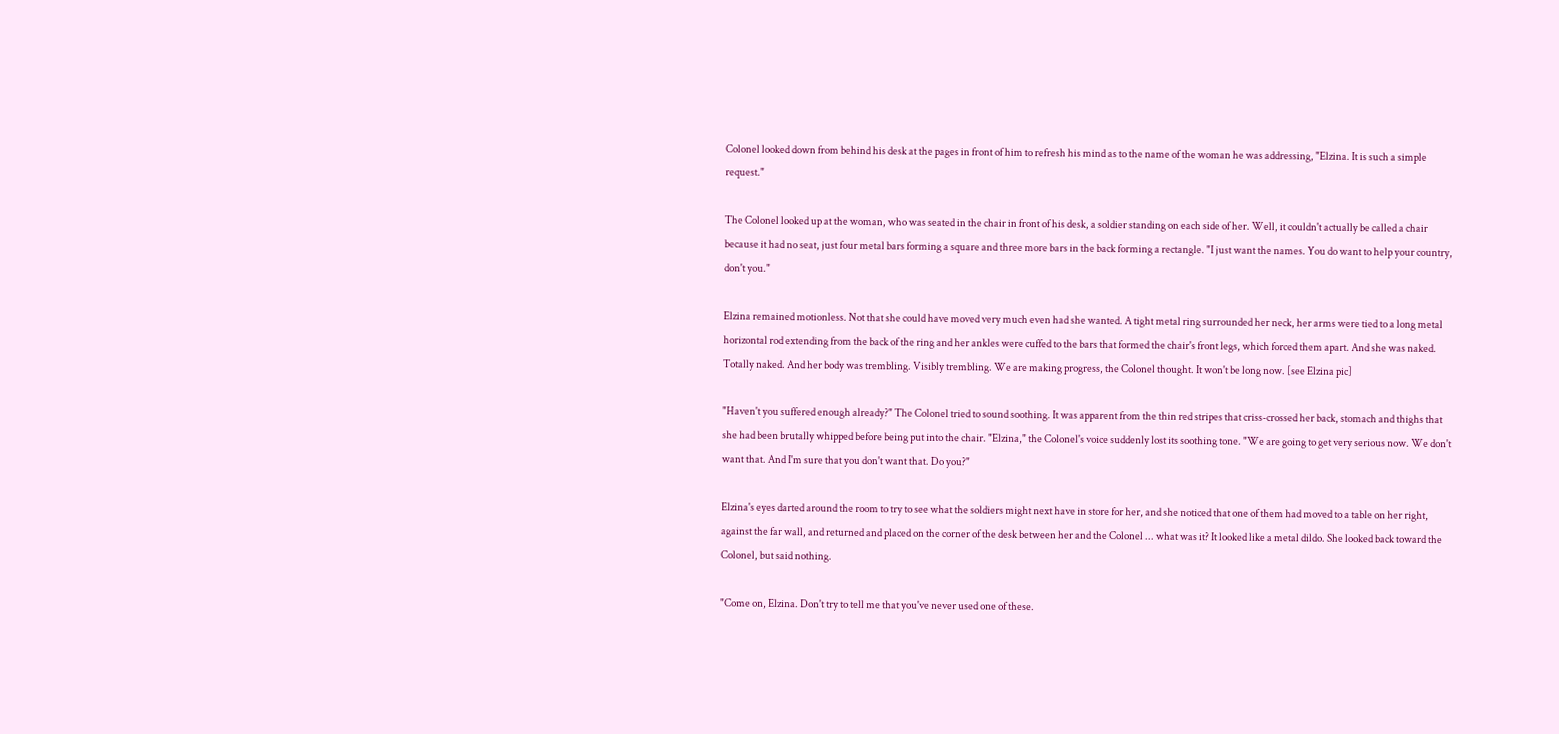Colonel looked down from behind his desk at the pages in front of him to refresh his mind as to the name of the woman he was addressing, "Elzina. It is such a simple request."

The Colonel looked up at the woman, who was seated in the chair in front of his desk, a soldier standing on each side of her. Well, it couldn't actually be called a chair because it had no seat, just four metal bars forming a square and three more bars in the back forming a rectangle. "I just want the names. You do want to help your country, don't you."

Elzina remained motionless. Not that she could have moved very much even had she wanted. A tight metal ring surrounded her neck, her arms were tied to a long metal horizontal rod extending from the back of the ring and her ankles were cuffed to the bars that formed the chair's front legs, which forced them apart. And she was naked. Totally naked. And her body was trembling. Visibly trembling. We are making progress, the Colonel thought. It won't be long now. [see Elzina pic]

"Haven't you suffered enough already?" The Colonel tried to sound soothing. It was apparent from the thin red stripes that criss-crossed her back, stomach and thighs that she had been brutally whipped before being put into the chair. "Elzina," the Colonel's voice suddenly lost its soothing tone. "We are going to get very serious now. We don't want that. And I'm sure that you don't want that. Do you?"

Elzina's eyes darted around the room to try to see what the soldiers might next have in store for her, and she noticed that one of them had moved to a table on her right, against the far wall, and returned and placed on the corner of the desk between her and the Colonel ... what was it? It looked like a metal dildo. She looked back toward the Colonel, but said nothing.

"Come on, Elzina. Don't try to tell me that you've never used one of these.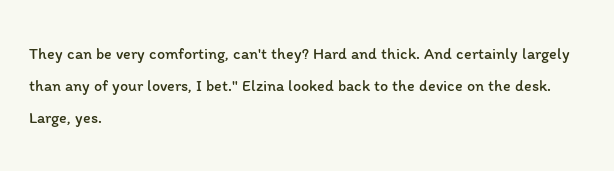They can be very comforting, can't they? Hard and thick. And certainly largely than any of your lovers, I bet." Elzina looked back to the device on the desk. Large, yes.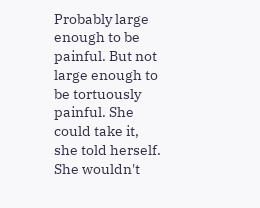Probably large enough to be painful. But not large enough to be tortuously painful. She could take it, she told herself. She wouldn't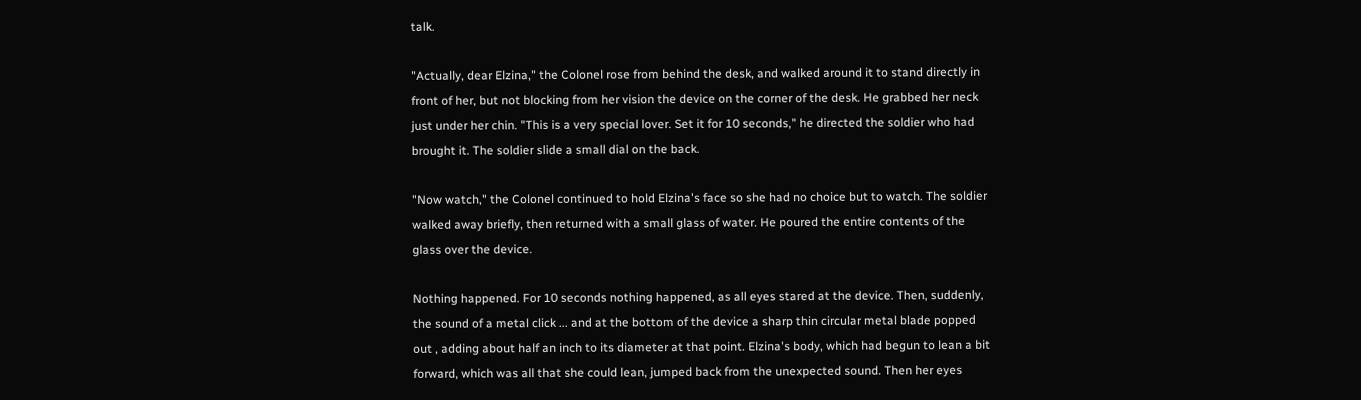talk.

"Actually, dear Elzina," the Colonel rose from behind the desk, and walked around it to stand directly in front of her, but not blocking from her vision the device on the corner of the desk. He grabbed her neck just under her chin. "This is a very special lover. Set it for 10 seconds," he directed the soldier who had brought it. The soldier slide a small dial on the back.

"Now watch," the Colonel continued to hold Elzina's face so she had no choice but to watch. The soldier walked away briefly, then returned with a small glass of water. He poured the entire contents of the glass over the device.

Nothing happened. For 10 seconds nothing happened, as all eyes stared at the device. Then, suddenly, the sound of a metal click ... and at the bottom of the device a sharp thin circular metal blade popped out , adding about half an inch to its diameter at that point. Elzina's body, which had begun to lean a bit forward, which was all that she could lean, jumped back from the unexpected sound. Then her eyes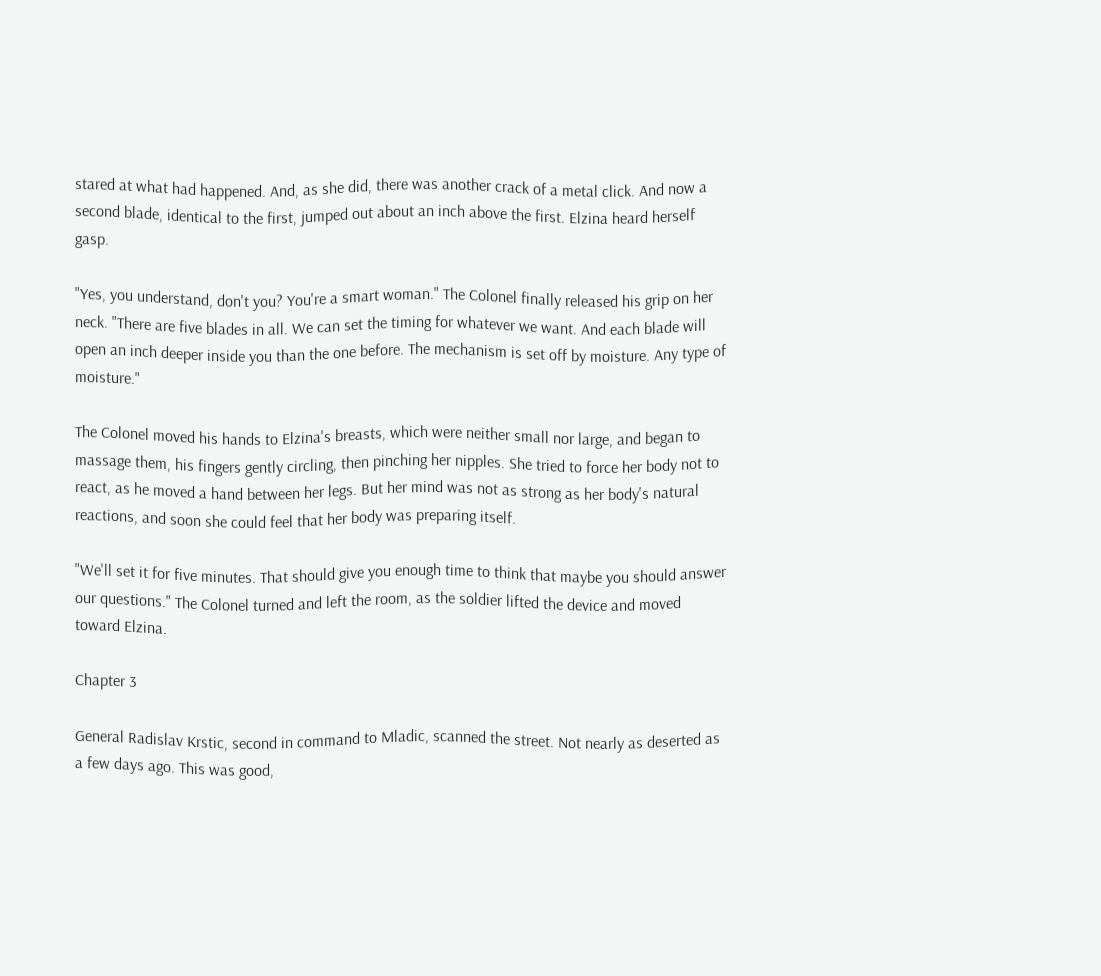stared at what had happened. And, as she did, there was another crack of a metal click. And now a second blade, identical to the first, jumped out about an inch above the first. Elzina heard herself gasp.

"Yes, you understand, don't you? You're a smart woman." The Colonel finally released his grip on her neck. "There are five blades in all. We can set the timing for whatever we want. And each blade will open an inch deeper inside you than the one before. The mechanism is set off by moisture. Any type of moisture."

The Colonel moved his hands to Elzina's breasts, which were neither small nor large, and began to massage them, his fingers gently circling, then pinching her nipples. She tried to force her body not to react, as he moved a hand between her legs. But her mind was not as strong as her body's natural reactions, and soon she could feel that her body was preparing itself.

"We'll set it for five minutes. That should give you enough time to think that maybe you should answer our questions." The Colonel turned and left the room, as the soldier lifted the device and moved toward Elzina.

Chapter 3

General Radislav Krstic, second in command to Mladic, scanned the street. Not nearly as deserted as a few days ago. This was good,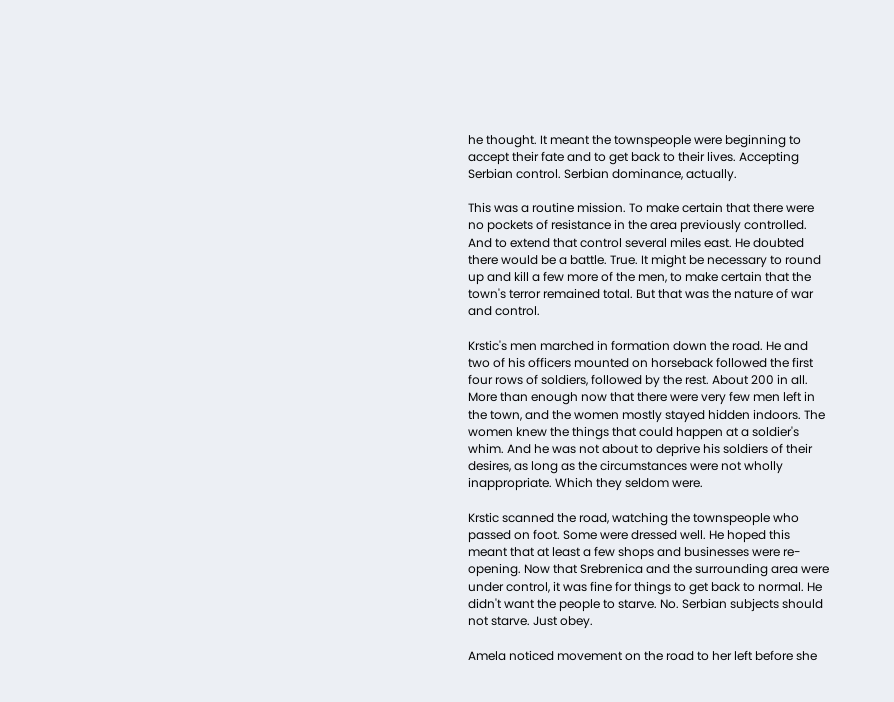he thought. It meant the townspeople were beginning to accept their fate and to get back to their lives. Accepting Serbian control. Serbian dominance, actually.

This was a routine mission. To make certain that there were no pockets of resistance in the area previously controlled. And to extend that control several miles east. He doubted there would be a battle. True. It might be necessary to round up and kill a few more of the men, to make certain that the town's terror remained total. But that was the nature of war and control.

Krstic's men marched in formation down the road. He and two of his officers mounted on horseback followed the first four rows of soldiers, followed by the rest. About 200 in all. More than enough now that there were very few men left in the town, and the women mostly stayed hidden indoors. The women knew the things that could happen at a soldier's whim. And he was not about to deprive his soldiers of their desires, as long as the circumstances were not wholly inappropriate. Which they seldom were.

Krstic scanned the road, watching the townspeople who passed on foot. Some were dressed well. He hoped this meant that at least a few shops and businesses were re-opening. Now that Srebrenica and the surrounding area were under control, it was fine for things to get back to normal. He didn't want the people to starve. No. Serbian subjects should not starve. Just obey.

Amela noticed movement on the road to her left before she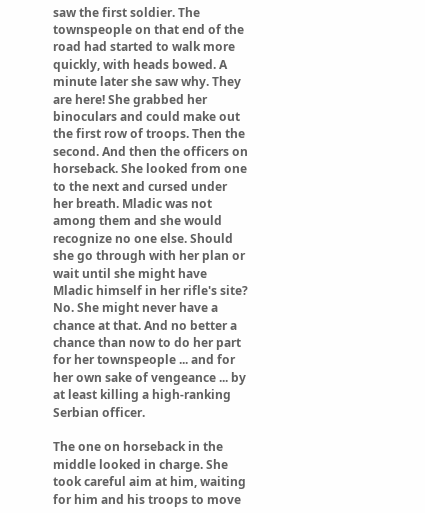saw the first soldier. The townspeople on that end of the road had started to walk more quickly, with heads bowed. A minute later she saw why. They are here! She grabbed her binoculars and could make out the first row of troops. Then the second. And then the officers on horseback. She looked from one to the next and cursed under her breath. Mladic was not among them and she would recognize no one else. Should she go through with her plan or wait until she might have Mladic himself in her rifle's site? No. She might never have a chance at that. And no better a chance than now to do her part for her townspeople ... and for her own sake of vengeance ... by at least killing a high-ranking Serbian officer.

The one on horseback in the middle looked in charge. She took careful aim at him, waiting for him and his troops to move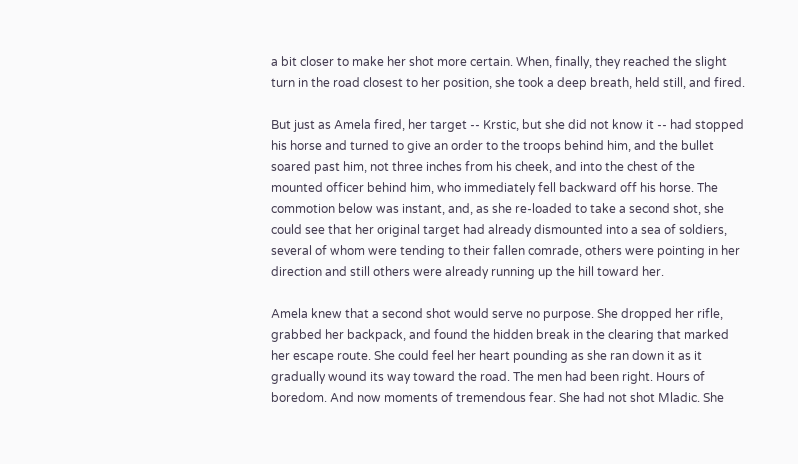a bit closer to make her shot more certain. When, finally, they reached the slight turn in the road closest to her position, she took a deep breath, held still, and fired.

But just as Amela fired, her target -- Krstic, but she did not know it -- had stopped his horse and turned to give an order to the troops behind him, and the bullet soared past him, not three inches from his cheek, and into the chest of the mounted officer behind him, who immediately fell backward off his horse. The commotion below was instant, and, as she re-loaded to take a second shot, she could see that her original target had already dismounted into a sea of soldiers, several of whom were tending to their fallen comrade, others were pointing in her direction and still others were already running up the hill toward her.

Amela knew that a second shot would serve no purpose. She dropped her rifle, grabbed her backpack, and found the hidden break in the clearing that marked her escape route. She could feel her heart pounding as she ran down it as it gradually wound its way toward the road. The men had been right. Hours of boredom. And now moments of tremendous fear. She had not shot Mladic. She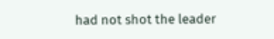had not shot the leader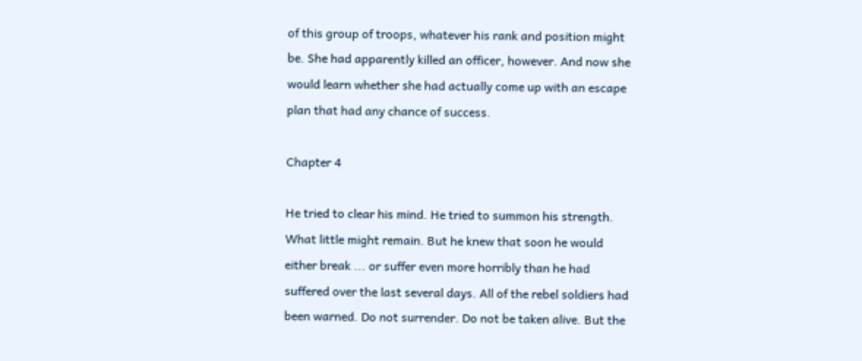of this group of troops, whatever his rank and position might be. She had apparently killed an officer, however. And now she would learn whether she had actually come up with an escape plan that had any chance of success.

Chapter 4

He tried to clear his mind. He tried to summon his strength. What little might remain. But he knew that soon he would either break ... or suffer even more horribly than he had suffered over the last several days. All of the rebel soldiers had been warned. Do not surrender. Do not be taken alive. But the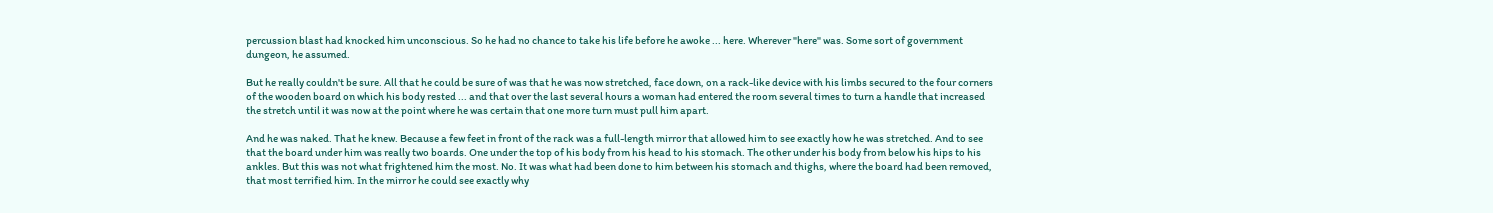percussion blast had knocked him unconscious. So he had no chance to take his life before he awoke ... here. Wherever "here" was. Some sort of government dungeon, he assumed.

But he really couldn't be sure. All that he could be sure of was that he was now stretched, face down, on a rack-like device with his limbs secured to the four corners of the wooden board on which his body rested ... and that over the last several hours a woman had entered the room several times to turn a handle that increased the stretch until it was now at the point where he was certain that one more turn must pull him apart.

And he was naked. That he knew. Because a few feet in front of the rack was a full-length mirror that allowed him to see exactly how he was stretched. And to see that the board under him was really two boards. One under the top of his body from his head to his stomach. The other under his body from below his hips to his ankles. But this was not what frightened him the most. No. It was what had been done to him between his stomach and thighs, where the board had been removed, that most terrified him. In the mirror he could see exactly why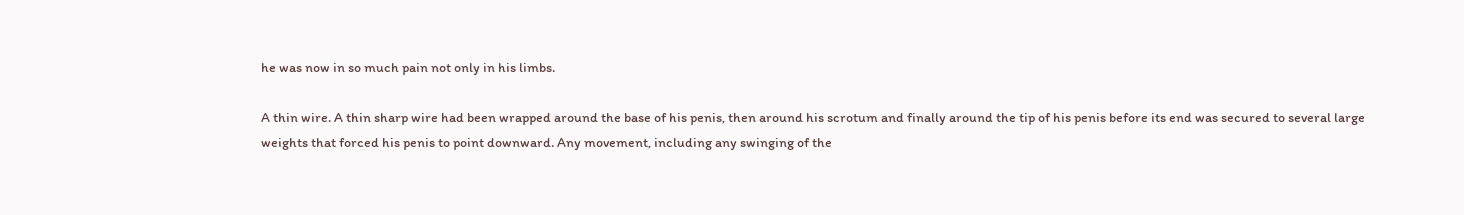he was now in so much pain not only in his limbs.

A thin wire. A thin sharp wire had been wrapped around the base of his penis, then around his scrotum and finally around the tip of his penis before its end was secured to several large weights that forced his penis to point downward. Any movement, including any swinging of the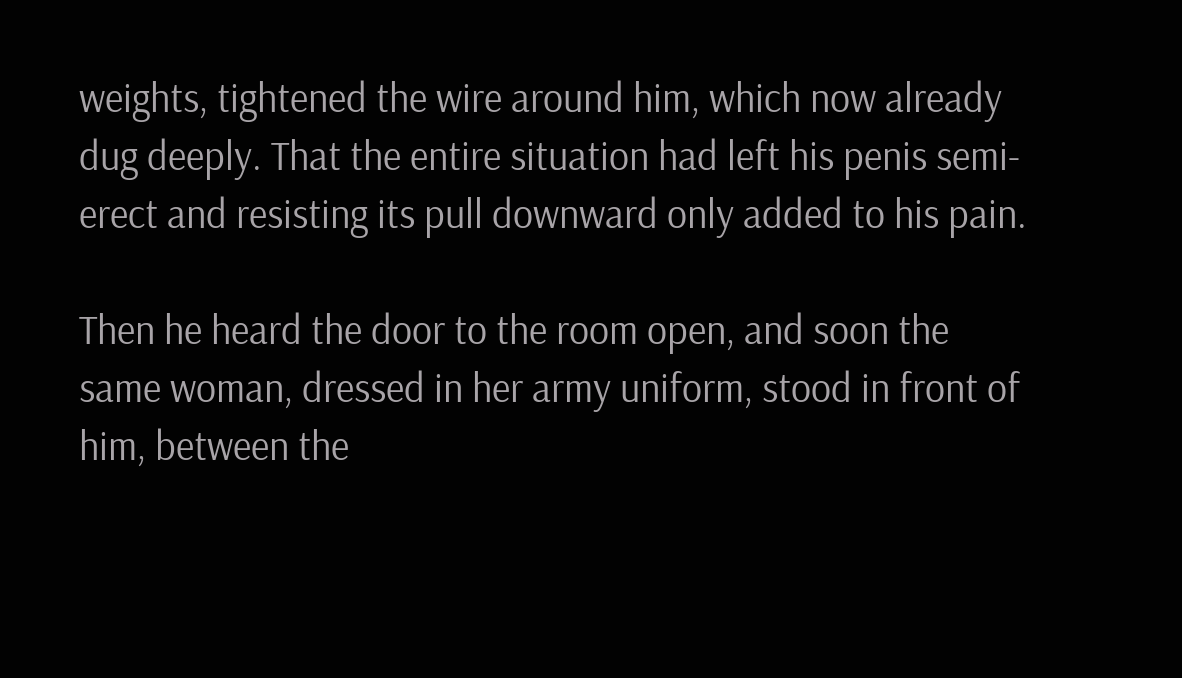weights, tightened the wire around him, which now already dug deeply. That the entire situation had left his penis semi-erect and resisting its pull downward only added to his pain.

Then he heard the door to the room open, and soon the same woman, dressed in her army uniform, stood in front of him, between the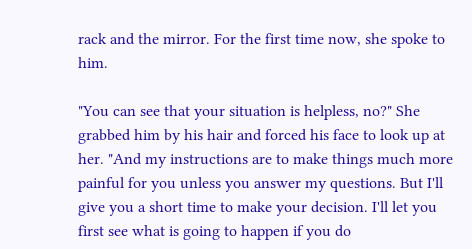rack and the mirror. For the first time now, she spoke to him.

"You can see that your situation is helpless, no?" She grabbed him by his hair and forced his face to look up at her. "And my instructions are to make things much more painful for you unless you answer my questions. But I'll give you a short time to make your decision. I'll let you first see what is going to happen if you do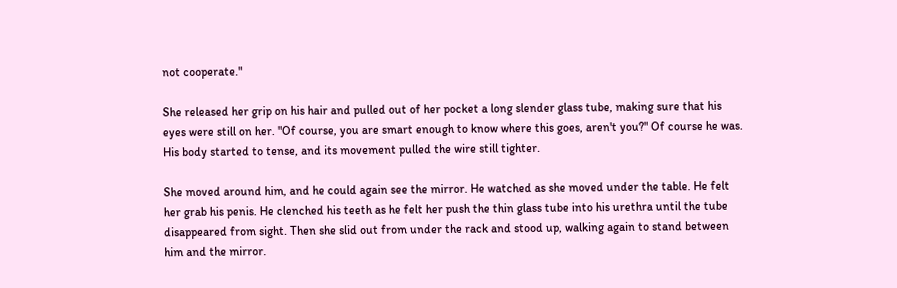not cooperate."

She released her grip on his hair and pulled out of her pocket a long slender glass tube, making sure that his eyes were still on her. "Of course, you are smart enough to know where this goes, aren't you?" Of course he was. His body started to tense, and its movement pulled the wire still tighter.

She moved around him, and he could again see the mirror. He watched as she moved under the table. He felt her grab his penis. He clenched his teeth as he felt her push the thin glass tube into his urethra until the tube disappeared from sight. Then she slid out from under the rack and stood up, walking again to stand between him and the mirror.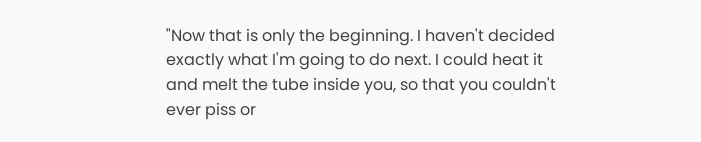"Now that is only the beginning. I haven't decided exactly what I'm going to do next. I could heat it and melt the tube inside you, so that you couldn't ever piss or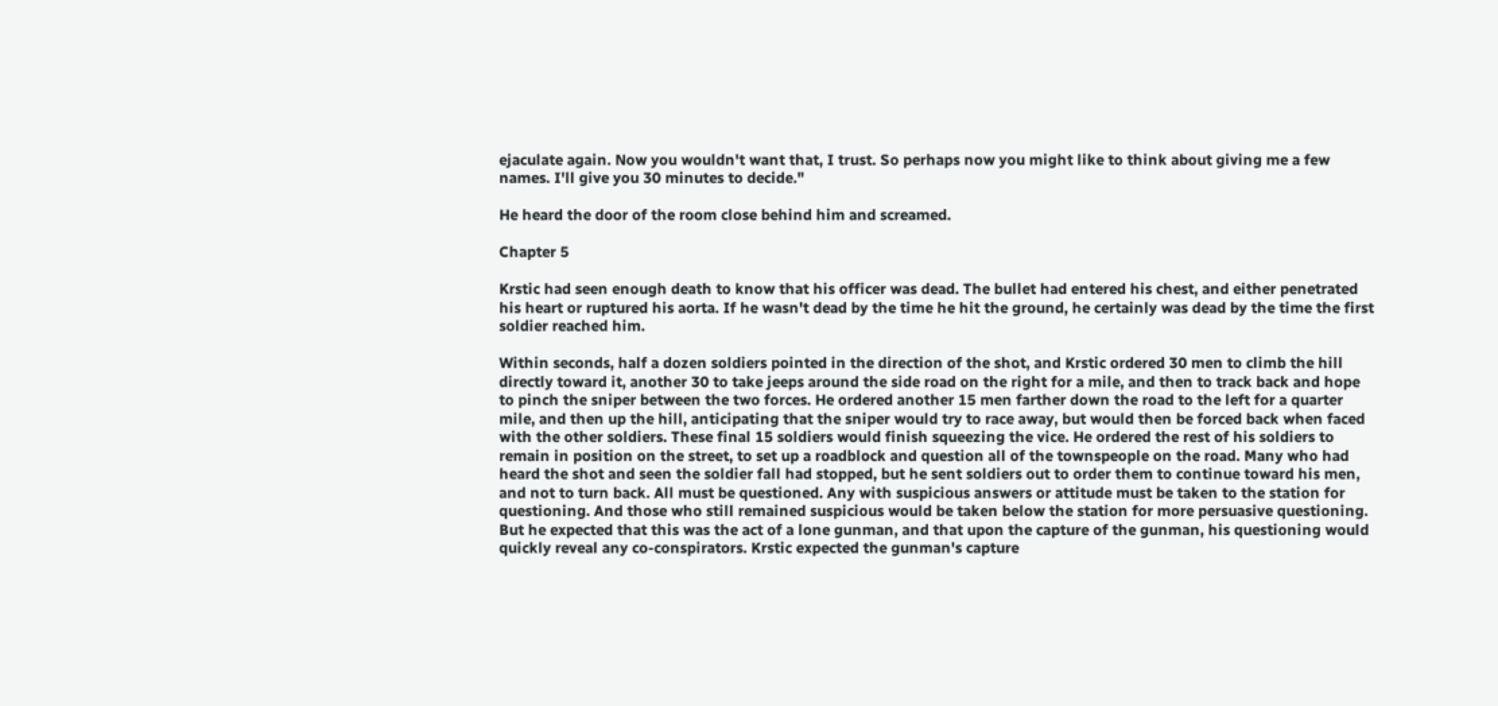ejaculate again. Now you wouldn't want that, I trust. So perhaps now you might like to think about giving me a few names. I'll give you 30 minutes to decide."

He heard the door of the room close behind him and screamed.

Chapter 5

Krstic had seen enough death to know that his officer was dead. The bullet had entered his chest, and either penetrated his heart or ruptured his aorta. If he wasn't dead by the time he hit the ground, he certainly was dead by the time the first soldier reached him.

Within seconds, half a dozen soldiers pointed in the direction of the shot, and Krstic ordered 30 men to climb the hill directly toward it, another 30 to take jeeps around the side road on the right for a mile, and then to track back and hope to pinch the sniper between the two forces. He ordered another 15 men farther down the road to the left for a quarter mile, and then up the hill, anticipating that the sniper would try to race away, but would then be forced back when faced with the other soldiers. These final 15 soldiers would finish squeezing the vice. He ordered the rest of his soldiers to remain in position on the street, to set up a roadblock and question all of the townspeople on the road. Many who had heard the shot and seen the soldier fall had stopped, but he sent soldiers out to order them to continue toward his men, and not to turn back. All must be questioned. Any with suspicious answers or attitude must be taken to the station for questioning. And those who still remained suspicious would be taken below the station for more persuasive questioning. But he expected that this was the act of a lone gunman, and that upon the capture of the gunman, his questioning would quickly reveal any co-conspirators. Krstic expected the gunman's capture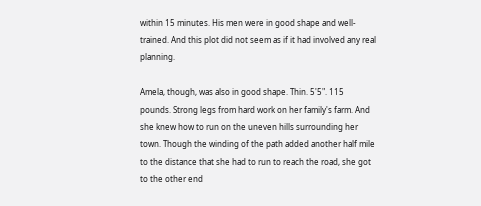within 15 minutes. His men were in good shape and well-trained. And this plot did not seem as if it had involved any real planning.

Amela, though, was also in good shape. Thin. 5'5". 115 pounds. Strong legs from hard work on her family's farm. And she knew how to run on the uneven hills surrounding her town. Though the winding of the path added another half mile to the distance that she had to run to reach the road, she got to the other end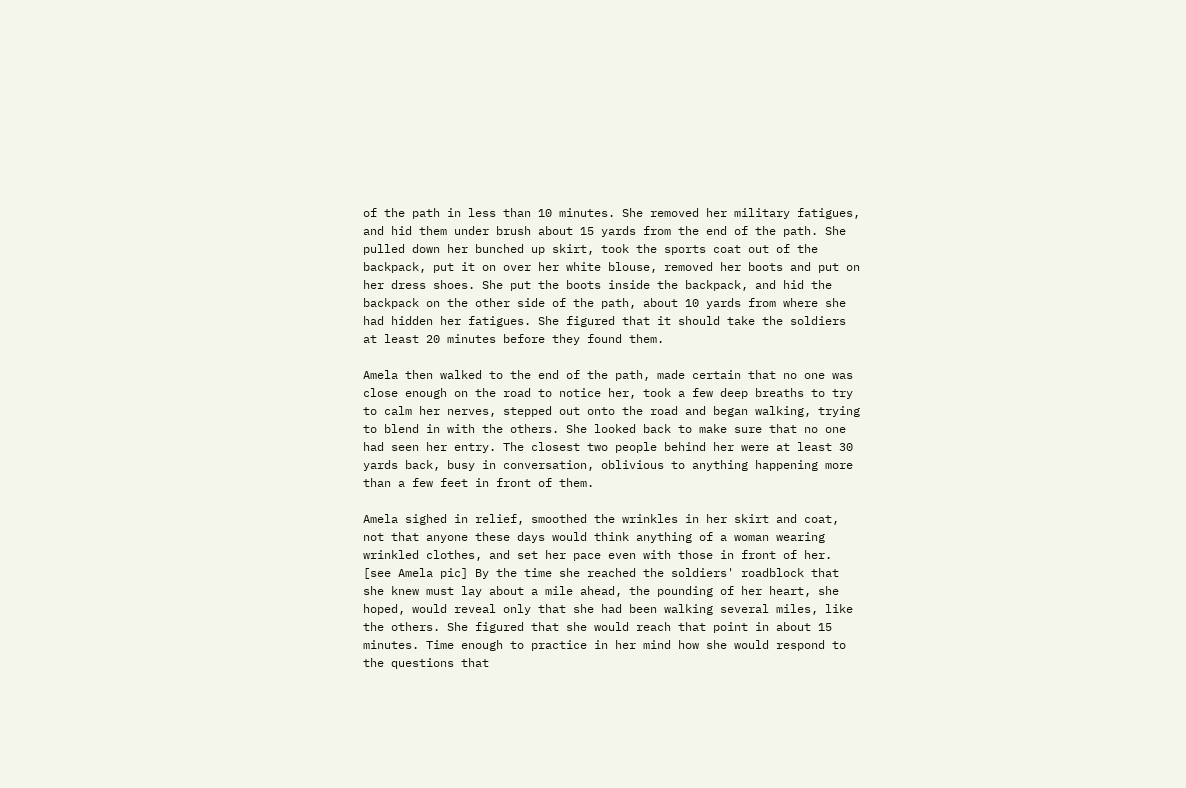of the path in less than 10 minutes. She removed her military fatigues, and hid them under brush about 15 yards from the end of the path. She pulled down her bunched up skirt, took the sports coat out of the backpack, put it on over her white blouse, removed her boots and put on her dress shoes. She put the boots inside the backpack, and hid the backpack on the other side of the path, about 10 yards from where she had hidden her fatigues. She figured that it should take the soldiers at least 20 minutes before they found them.

Amela then walked to the end of the path, made certain that no one was close enough on the road to notice her, took a few deep breaths to try to calm her nerves, stepped out onto the road and began walking, trying to blend in with the others. She looked back to make sure that no one had seen her entry. The closest two people behind her were at least 30 yards back, busy in conversation, oblivious to anything happening more than a few feet in front of them.

Amela sighed in relief, smoothed the wrinkles in her skirt and coat, not that anyone these days would think anything of a woman wearing wrinkled clothes, and set her pace even with those in front of her. [see Amela pic] By the time she reached the soldiers' roadblock that she knew must lay about a mile ahead, the pounding of her heart, she hoped, would reveal only that she had been walking several miles, like the others. She figured that she would reach that point in about 15 minutes. Time enough to practice in her mind how she would respond to the questions that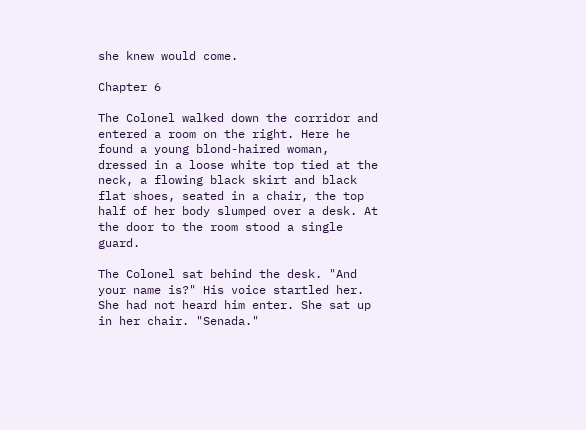she knew would come.

Chapter 6

The Colonel walked down the corridor and entered a room on the right. Here he found a young blond-haired woman, dressed in a loose white top tied at the neck, a flowing black skirt and black flat shoes, seated in a chair, the top half of her body slumped over a desk. At the door to the room stood a single guard.

The Colonel sat behind the desk. "And your name is?" His voice startled her. She had not heard him enter. She sat up in her chair. "Senada."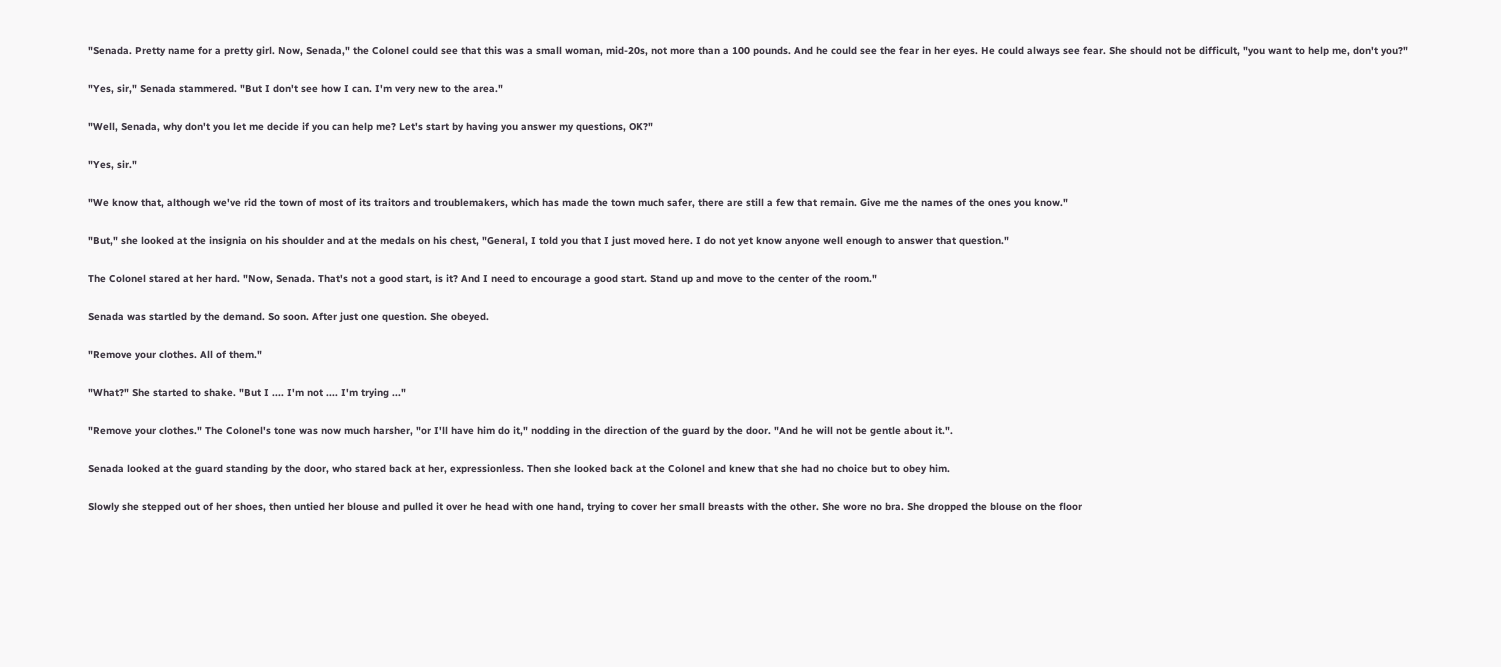"Senada. Pretty name for a pretty girl. Now, Senada," the Colonel could see that this was a small woman, mid-20s, not more than a 100 pounds. And he could see the fear in her eyes. He could always see fear. She should not be difficult, "you want to help me, don't you?"

"Yes, sir," Senada stammered. "But I don't see how I can. I'm very new to the area."

"Well, Senada, why don't you let me decide if you can help me? Let's start by having you answer my questions, OK?"

"Yes, sir."

"We know that, although we've rid the town of most of its traitors and troublemakers, which has made the town much safer, there are still a few that remain. Give me the names of the ones you know."

"But," she looked at the insignia on his shoulder and at the medals on his chest, "General, I told you that I just moved here. I do not yet know anyone well enough to answer that question."

The Colonel stared at her hard. "Now, Senada. That's not a good start, is it? And I need to encourage a good start. Stand up and move to the center of the room."

Senada was startled by the demand. So soon. After just one question. She obeyed.

"Remove your clothes. All of them."

"What?" She started to shake. "But I .... I'm not .... I'm trying ..."

"Remove your clothes." The Colonel's tone was now much harsher, "or I'll have him do it," nodding in the direction of the guard by the door. "And he will not be gentle about it.".

Senada looked at the guard standing by the door, who stared back at her, expressionless. Then she looked back at the Colonel and knew that she had no choice but to obey him.

Slowly she stepped out of her shoes, then untied her blouse and pulled it over he head with one hand, trying to cover her small breasts with the other. She wore no bra. She dropped the blouse on the floor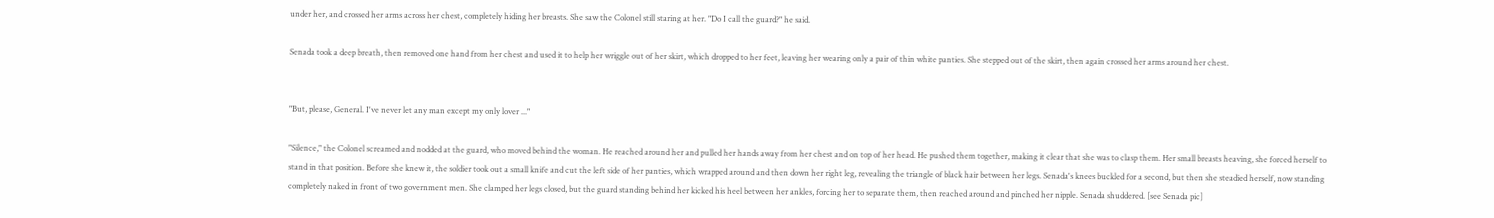under her, and crossed her arms across her chest, completely hiding her breasts. She saw the Colonel still staring at her. "Do I call the guard?" he said.

Senada took a deep breath, then removed one hand from her chest and used it to help her wriggle out of her skirt, which dropped to her feet, leaving her wearing only a pair of thin white panties. She stepped out of the skirt, then again crossed her arms around her chest.


"But, please, General. I've never let any man except my only lover ..."

"Silence," the Colonel screamed and nodded at the guard, who moved behind the woman. He reached around her and pulled her hands away from her chest and on top of her head. He pushed them together, making it clear that she was to clasp them. Her small breasts heaving, she forced herself to stand in that position. Before she knew it, the soldier took out a small knife and cut the left side of her panties, which wrapped around and then down her right leg, revealing the triangle of black hair between her legs. Senada's knees buckled for a second, but then she steadied herself, now standing completely naked in front of two government men. She clamped her legs closed, but the guard standing behind her kicked his heel between her ankles, forcing her to separate them, then reached around and pinched her nipple. Senada shuddered. [see Senada pic]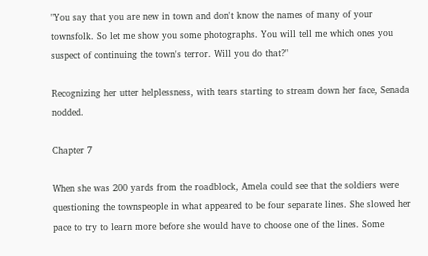"You say that you are new in town and don't know the names of many of your townsfolk. So let me show you some photographs. You will tell me which ones you suspect of continuing the town's terror. Will you do that?"

Recognizing her utter helplessness, with tears starting to stream down her face, Senada nodded.

Chapter 7

When she was 200 yards from the roadblock, Amela could see that the soldiers were questioning the townspeople in what appeared to be four separate lines. She slowed her pace to try to learn more before she would have to choose one of the lines. Some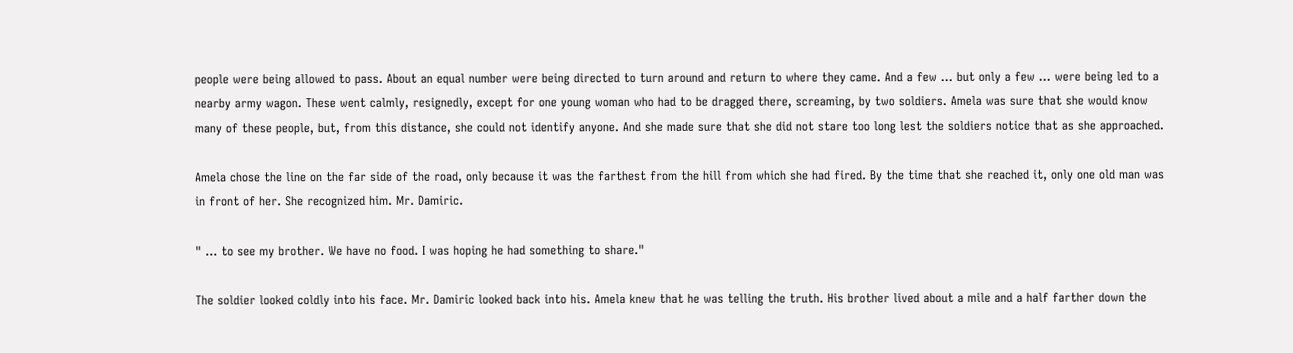people were being allowed to pass. About an equal number were being directed to turn around and return to where they came. And a few ... but only a few ... were being led to a nearby army wagon. These went calmly, resignedly, except for one young woman who had to be dragged there, screaming, by two soldiers. Amela was sure that she would know many of these people, but, from this distance, she could not identify anyone. And she made sure that she did not stare too long lest the soldiers notice that as she approached.

Amela chose the line on the far side of the road, only because it was the farthest from the hill from which she had fired. By the time that she reached it, only one old man was in front of her. She recognized him. Mr. Damiric.

" ... to see my brother. We have no food. I was hoping he had something to share."

The soldier looked coldly into his face. Mr. Damiric looked back into his. Amela knew that he was telling the truth. His brother lived about a mile and a half farther down the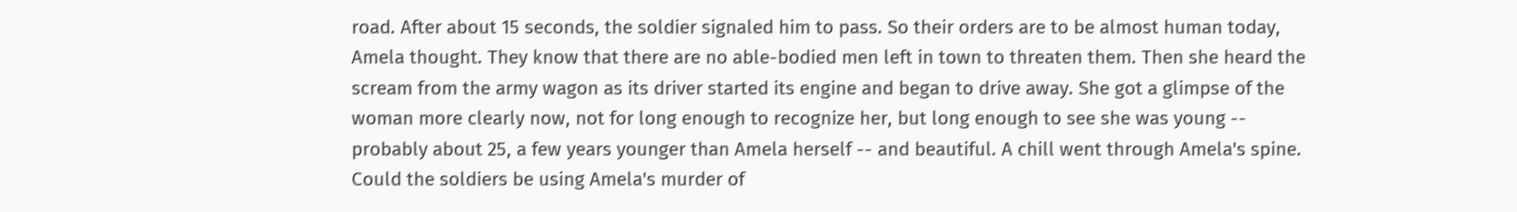road. After about 15 seconds, the soldier signaled him to pass. So their orders are to be almost human today, Amela thought. They know that there are no able-bodied men left in town to threaten them. Then she heard the scream from the army wagon as its driver started its engine and began to drive away. She got a glimpse of the woman more clearly now, not for long enough to recognize her, but long enough to see she was young -- probably about 25, a few years younger than Amela herself -- and beautiful. A chill went through Amela's spine. Could the soldiers be using Amela's murder of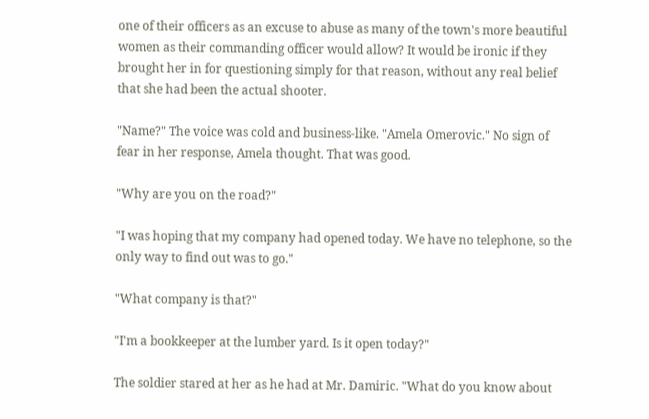one of their officers as an excuse to abuse as many of the town's more beautiful women as their commanding officer would allow? It would be ironic if they brought her in for questioning simply for that reason, without any real belief that she had been the actual shooter.

"Name?" The voice was cold and business-like. "Amela Omerovic." No sign of fear in her response, Amela thought. That was good.

"Why are you on the road?"

"I was hoping that my company had opened today. We have no telephone, so the only way to find out was to go."

"What company is that?"

"I'm a bookkeeper at the lumber yard. Is it open today?"

The soldier stared at her as he had at Mr. Damiric. "What do you know about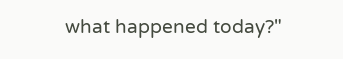what happened today?"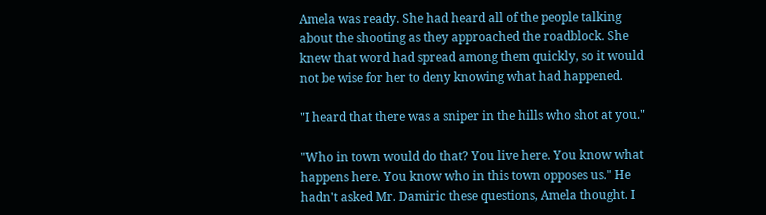Amela was ready. She had heard all of the people talking about the shooting as they approached the roadblock. She knew that word had spread among them quickly, so it would not be wise for her to deny knowing what had happened.

"I heard that there was a sniper in the hills who shot at you."

"Who in town would do that? You live here. You know what happens here. You know who in this town opposes us." He hadn't asked Mr. Damiric these questions, Amela thought. I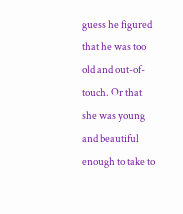guess he figured that he was too old and out-of-touch. Or that she was young and beautiful enough to take to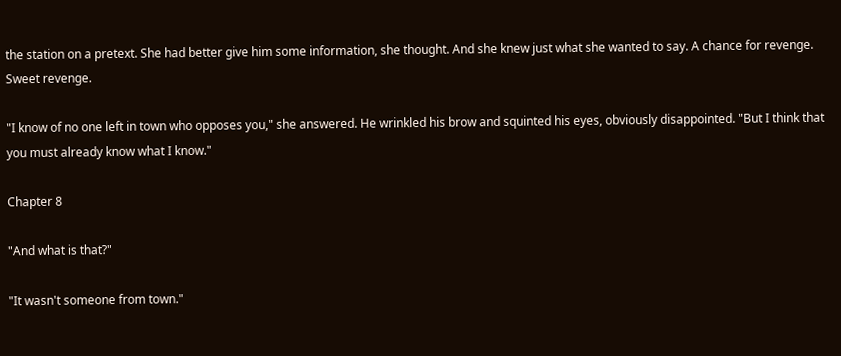the station on a pretext. She had better give him some information, she thought. And she knew just what she wanted to say. A chance for revenge. Sweet revenge.

"I know of no one left in town who opposes you," she answered. He wrinkled his brow and squinted his eyes, obviously disappointed. "But I think that you must already know what I know."

Chapter 8

"And what is that?"

"It wasn't someone from town."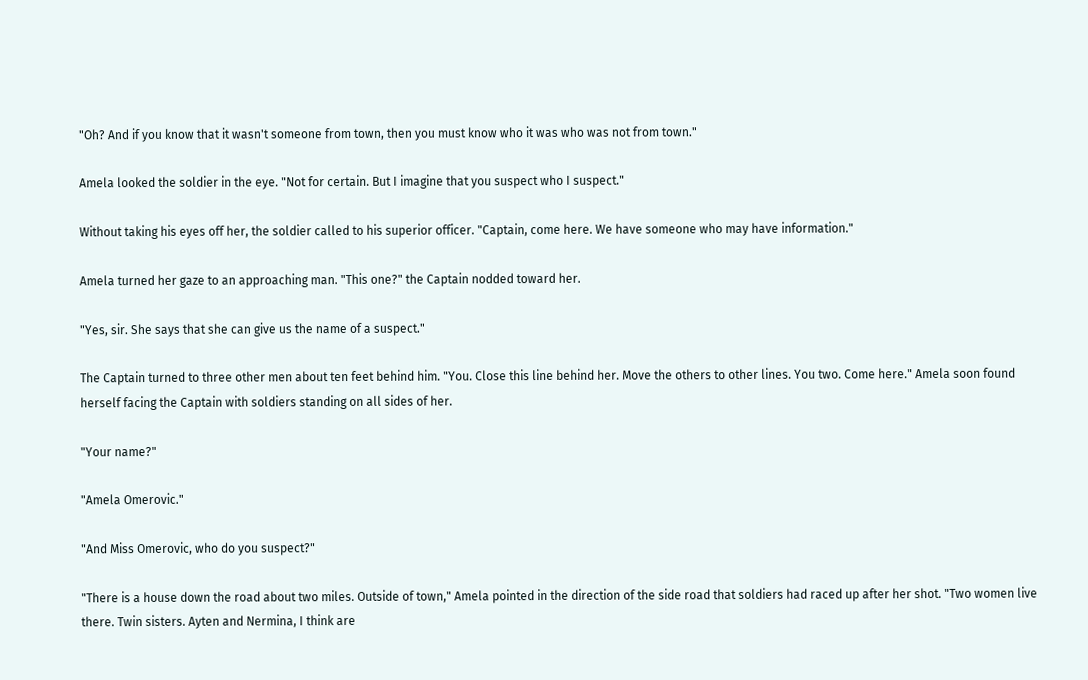"Oh? And if you know that it wasn't someone from town, then you must know who it was who was not from town."

Amela looked the soldier in the eye. "Not for certain. But I imagine that you suspect who I suspect."

Without taking his eyes off her, the soldier called to his superior officer. "Captain, come here. We have someone who may have information."

Amela turned her gaze to an approaching man. "This one?" the Captain nodded toward her.

"Yes, sir. She says that she can give us the name of a suspect."

The Captain turned to three other men about ten feet behind him. "You. Close this line behind her. Move the others to other lines. You two. Come here." Amela soon found herself facing the Captain with soldiers standing on all sides of her.

"Your name?"

"Amela Omerovic."

"And Miss Omerovic, who do you suspect?"

"There is a house down the road about two miles. Outside of town," Amela pointed in the direction of the side road that soldiers had raced up after her shot. "Two women live there. Twin sisters. Ayten and Nermina, I think are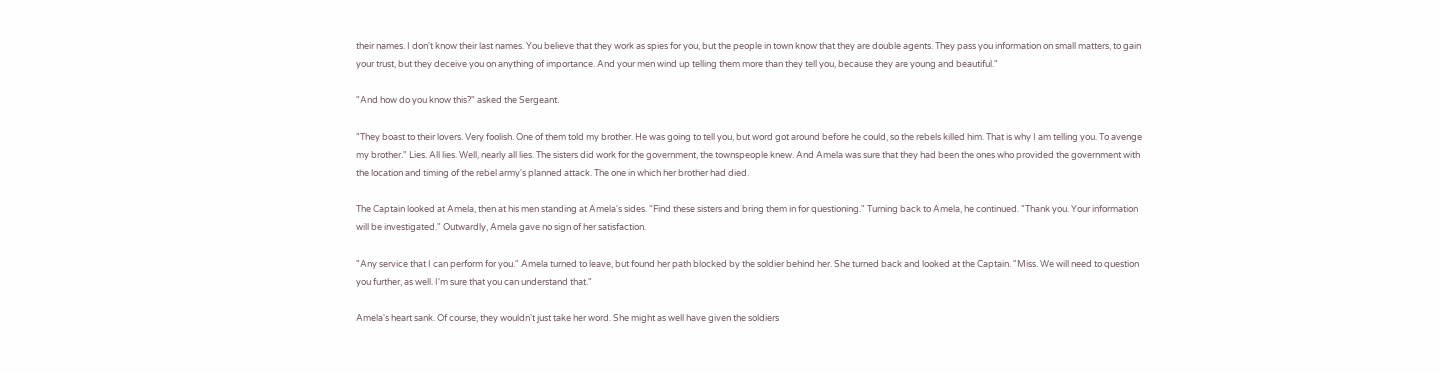their names. I don't know their last names. You believe that they work as spies for you, but the people in town know that they are double agents. They pass you information on small matters, to gain your trust, but they deceive you on anything of importance. And your men wind up telling them more than they tell you, because they are young and beautiful."

"And how do you know this?" asked the Sergeant.

"They boast to their lovers. Very foolish. One of them told my brother. He was going to tell you, but word got around before he could, so the rebels killed him. That is why I am telling you. To avenge my brother." Lies. All lies. Well, nearly all lies. The sisters did work for the government, the townspeople knew. And Amela was sure that they had been the ones who provided the government with the location and timing of the rebel army's planned attack. The one in which her brother had died.

The Captain looked at Amela, then at his men standing at Amela's sides. "Find these sisters and bring them in for questioning." Turning back to Amela, he continued. "Thank you. Your information will be investigated." Outwardly, Amela gave no sign of her satisfaction.

"Any service that I can perform for you." Amela turned to leave, but found her path blocked by the soldier behind her. She turned back and looked at the Captain. "Miss. We will need to question you further, as well. I'm sure that you can understand that."

Amela's heart sank. Of course, they wouldn't just take her word. She might as well have given the soldiers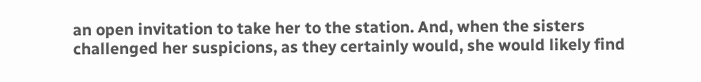an open invitation to take her to the station. And, when the sisters challenged her suspicions, as they certainly would, she would likely find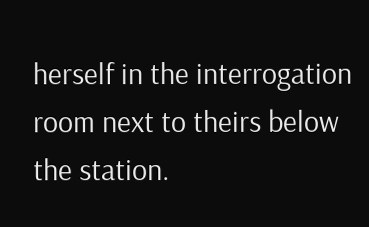herself in the interrogation room next to theirs below the station.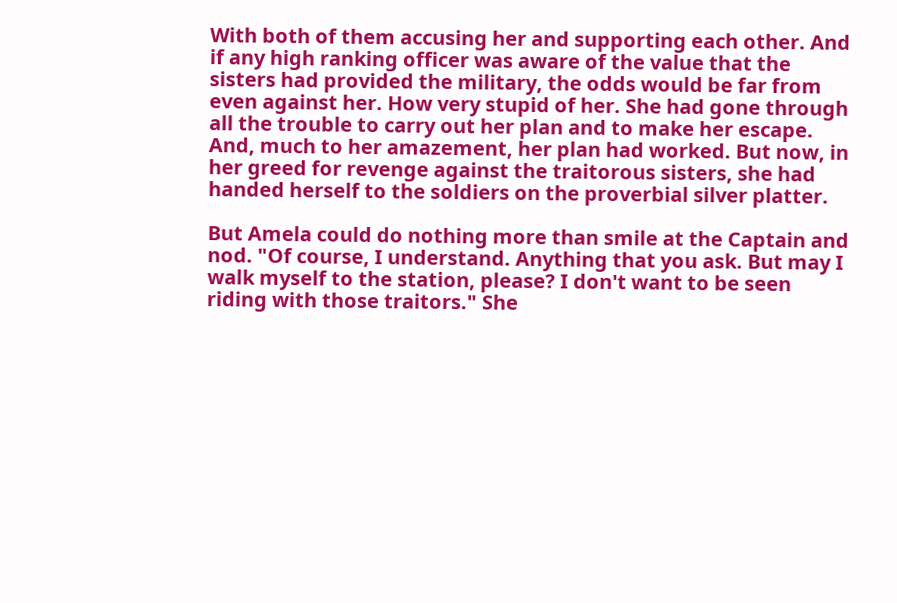With both of them accusing her and supporting each other. And if any high ranking officer was aware of the value that the sisters had provided the military, the odds would be far from even against her. How very stupid of her. She had gone through all the trouble to carry out her plan and to make her escape. And, much to her amazement, her plan had worked. But now, in her greed for revenge against the traitorous sisters, she had handed herself to the soldiers on the proverbial silver platter.

But Amela could do nothing more than smile at the Captain and nod. "Of course, I understand. Anything that you ask. But may I walk myself to the station, please? I don't want to be seen riding with those traitors." She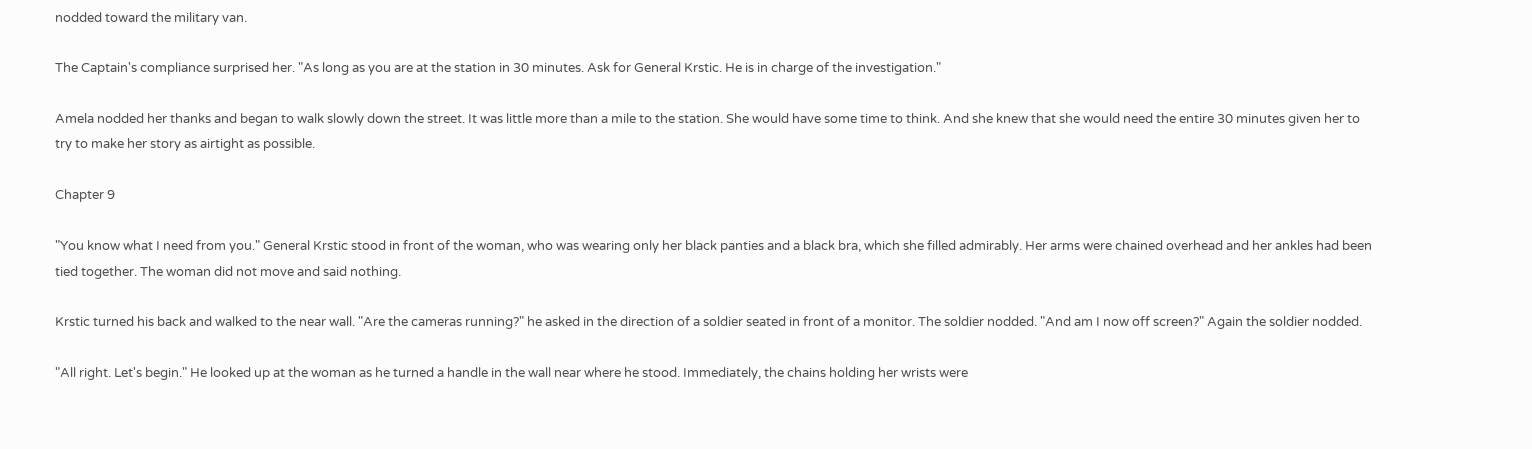nodded toward the military van.

The Captain's compliance surprised her. "As long as you are at the station in 30 minutes. Ask for General Krstic. He is in charge of the investigation."

Amela nodded her thanks and began to walk slowly down the street. It was little more than a mile to the station. She would have some time to think. And she knew that she would need the entire 30 minutes given her to try to make her story as airtight as possible.

Chapter 9

"You know what I need from you." General Krstic stood in front of the woman, who was wearing only her black panties and a black bra, which she filled admirably. Her arms were chained overhead and her ankles had been tied together. The woman did not move and said nothing.

Krstic turned his back and walked to the near wall. "Are the cameras running?" he asked in the direction of a soldier seated in front of a monitor. The soldier nodded. "And am I now off screen?" Again the soldier nodded.

"All right. Let's begin." He looked up at the woman as he turned a handle in the wall near where he stood. Immediately, the chains holding her wrists were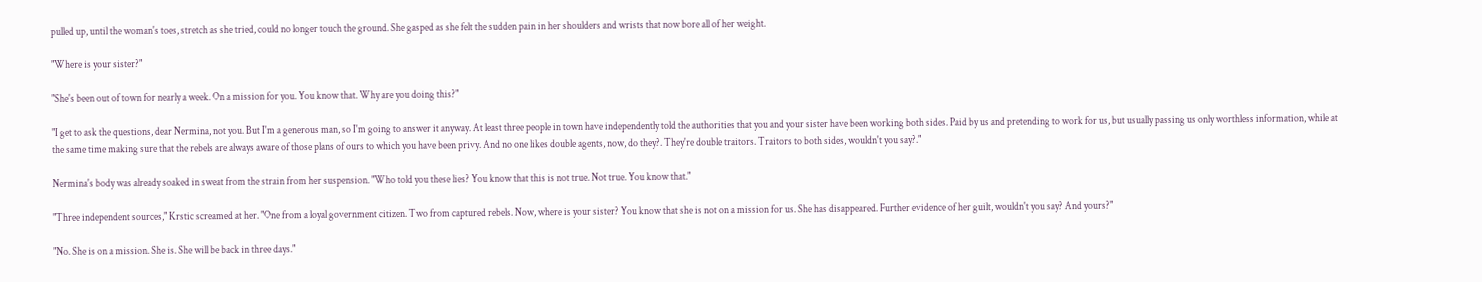pulled up, until the woman's toes, stretch as she tried, could no longer touch the ground. She gasped as she felt the sudden pain in her shoulders and wrists that now bore all of her weight.

"Where is your sister?"

"She's been out of town for nearly a week. On a mission for you. You know that. Why are you doing this?"

"I get to ask the questions, dear Nermina, not you. But I'm a generous man, so I'm going to answer it anyway. At least three people in town have independently told the authorities that you and your sister have been working both sides. Paid by us and pretending to work for us, but usually passing us only worthless information, while at the same time making sure that the rebels are always aware of those plans of ours to which you have been privy. And no one likes double agents, now, do they?. They're double traitors. Traitors to both sides, wouldn't you say?."

Nermina's body was already soaked in sweat from the strain from her suspension. "Who told you these lies? You know that this is not true. Not true. You know that."

"Three independent sources," Krstic screamed at her. "One from a loyal government citizen. Two from captured rebels. Now, where is your sister? You know that she is not on a mission for us. She has disappeared. Further evidence of her guilt, wouldn't you say? And yours?"

"No. She is on a mission. She is. She will be back in three days."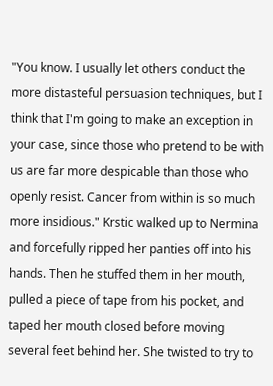"You know. I usually let others conduct the more distasteful persuasion techniques, but I think that I'm going to make an exception in your case, since those who pretend to be with us are far more despicable than those who openly resist. Cancer from within is so much more insidious." Krstic walked up to Nermina and forcefully ripped her panties off into his hands. Then he stuffed them in her mouth, pulled a piece of tape from his pocket, and taped her mouth closed before moving several feet behind her. She twisted to try to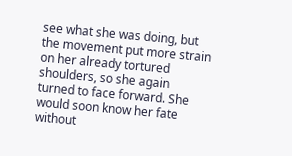see what she was doing, but the movement put more strain on her already tortured shoulders, so she again turned to face forward. She would soon know her fate without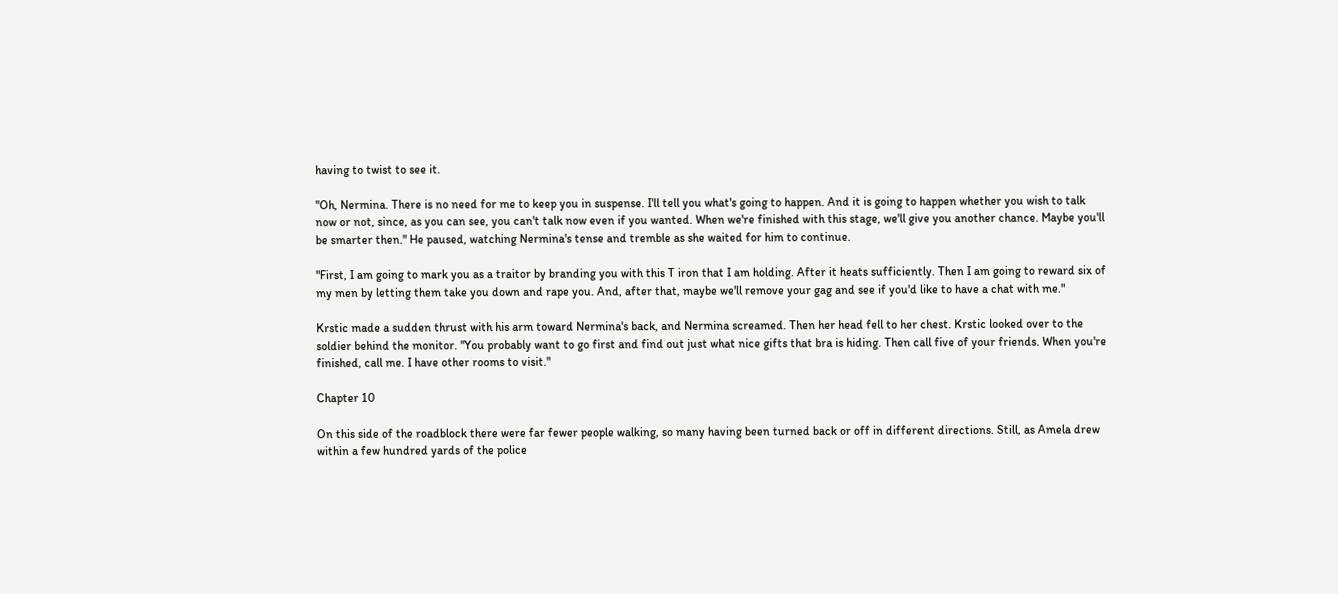having to twist to see it.

"Oh, Nermina. There is no need for me to keep you in suspense. I'll tell you what's going to happen. And it is going to happen whether you wish to talk now or not, since, as you can see, you can't talk now even if you wanted. When we're finished with this stage, we'll give you another chance. Maybe you'll be smarter then." He paused, watching Nermina's tense and tremble as she waited for him to continue.

"First, I am going to mark you as a traitor by branding you with this T iron that I am holding. After it heats sufficiently. Then I am going to reward six of my men by letting them take you down and rape you. And, after that, maybe we'll remove your gag and see if you'd like to have a chat with me."

Krstic made a sudden thrust with his arm toward Nermina's back, and Nermina screamed. Then her head fell to her chest. Krstic looked over to the soldier behind the monitor. "You probably want to go first and find out just what nice gifts that bra is hiding. Then call five of your friends. When you're finished, call me. I have other rooms to visit."

Chapter 10

On this side of the roadblock there were far fewer people walking, so many having been turned back or off in different directions. Still, as Amela drew within a few hundred yards of the police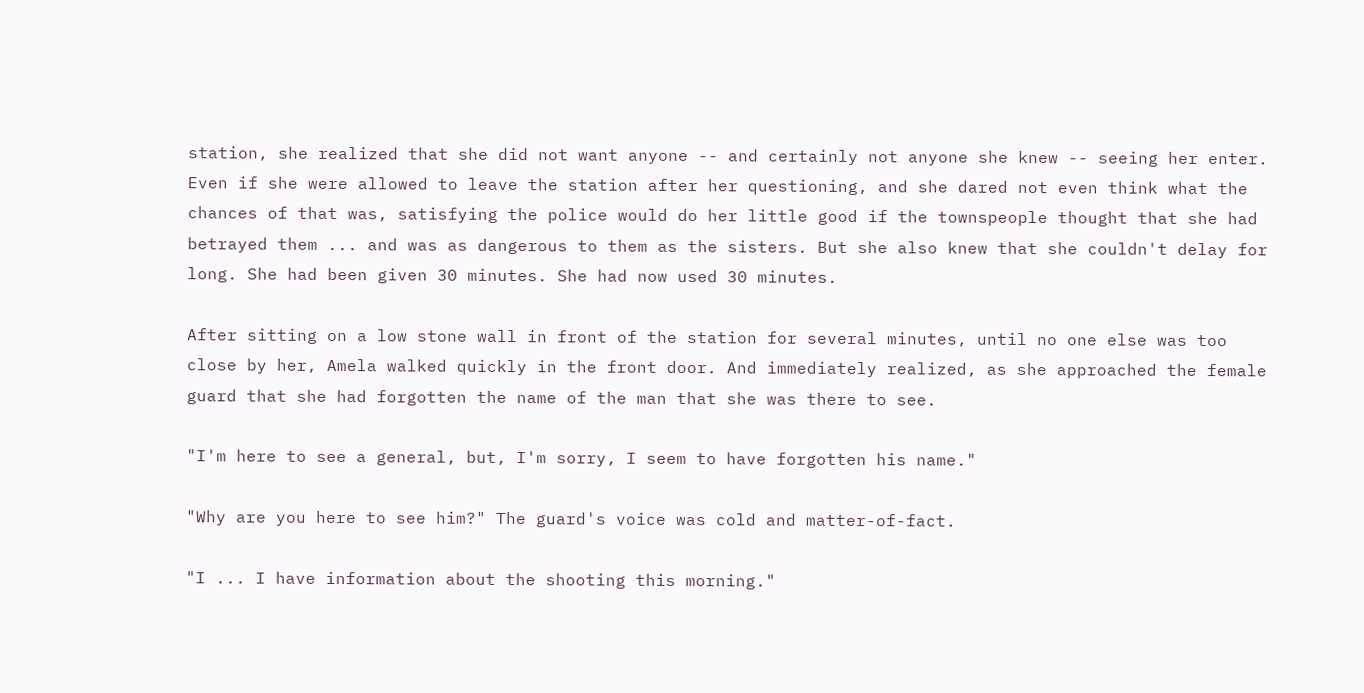station, she realized that she did not want anyone -- and certainly not anyone she knew -- seeing her enter. Even if she were allowed to leave the station after her questioning, and she dared not even think what the chances of that was, satisfying the police would do her little good if the townspeople thought that she had betrayed them ... and was as dangerous to them as the sisters. But she also knew that she couldn't delay for long. She had been given 30 minutes. She had now used 30 minutes.

After sitting on a low stone wall in front of the station for several minutes, until no one else was too close by her, Amela walked quickly in the front door. And immediately realized, as she approached the female guard that she had forgotten the name of the man that she was there to see.

"I'm here to see a general, but, I'm sorry, I seem to have forgotten his name."

"Why are you here to see him?" The guard's voice was cold and matter-of-fact.

"I ... I have information about the shooting this morning."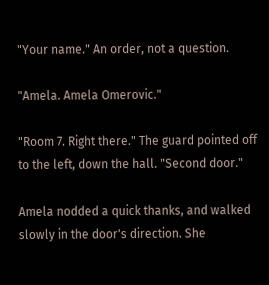"Your name." An order, not a question.

"Amela. Amela Omerovic."

"Room 7. Right there." The guard pointed off to the left, down the hall. "Second door."

Amela nodded a quick thanks, and walked slowly in the door's direction. She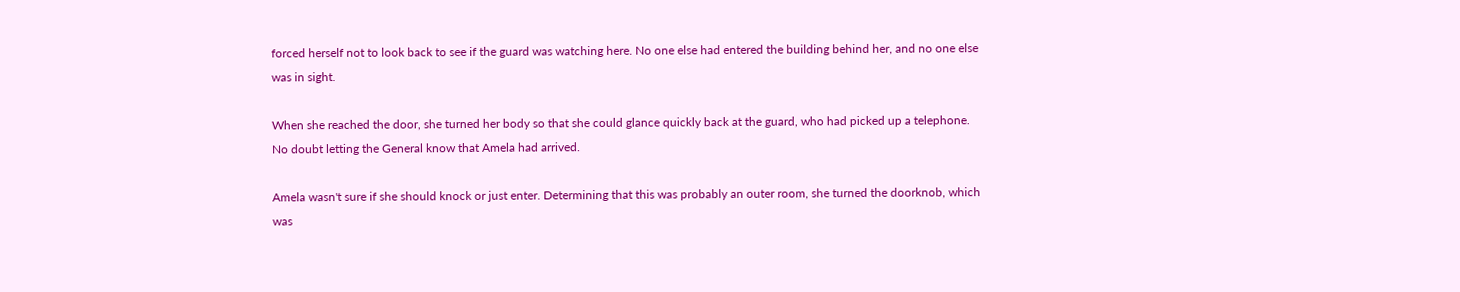forced herself not to look back to see if the guard was watching here. No one else had entered the building behind her, and no one else was in sight.

When she reached the door, she turned her body so that she could glance quickly back at the guard, who had picked up a telephone. No doubt letting the General know that Amela had arrived.

Amela wasn't sure if she should knock or just enter. Determining that this was probably an outer room, she turned the doorknob, which was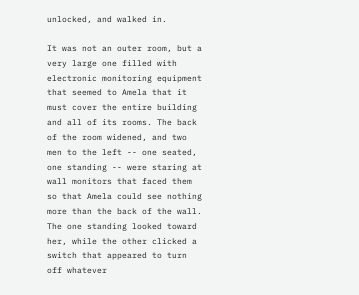unlocked, and walked in.

It was not an outer room, but a very large one filled with electronic monitoring equipment that seemed to Amela that it must cover the entire building and all of its rooms. The back of the room widened, and two men to the left -- one seated, one standing -- were staring at wall monitors that faced them so that Amela could see nothing more than the back of the wall. The one standing looked toward her, while the other clicked a switch that appeared to turn off whatever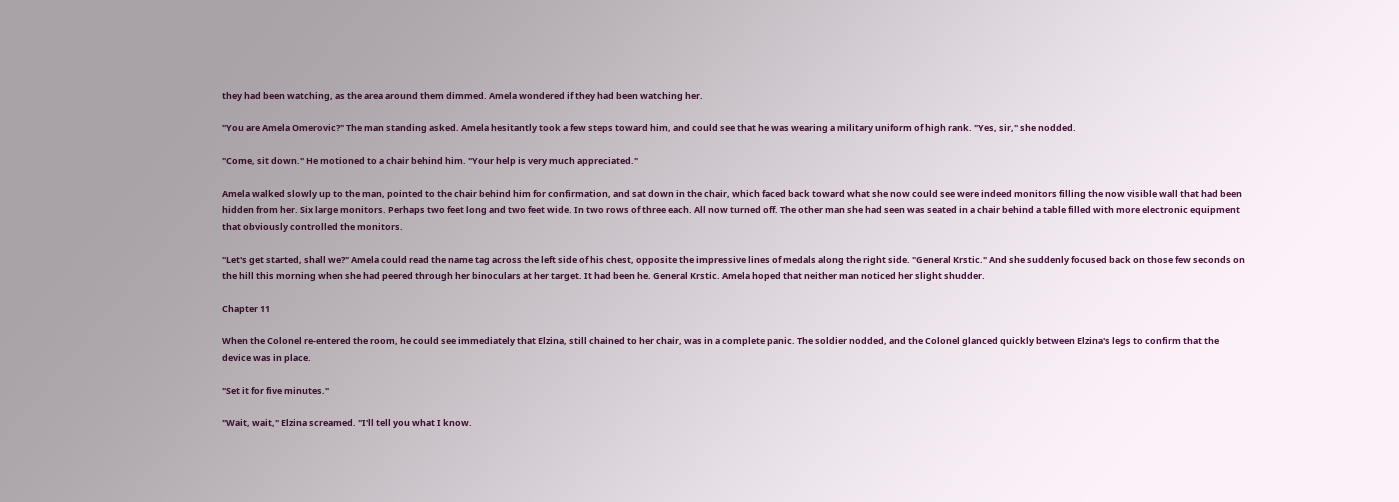they had been watching, as the area around them dimmed. Amela wondered if they had been watching her.

"You are Amela Omerovic?" The man standing asked. Amela hesitantly took a few steps toward him, and could see that he was wearing a military uniform of high rank. "Yes, sir," she nodded.

"Come, sit down." He motioned to a chair behind him. "Your help is very much appreciated."

Amela walked slowly up to the man, pointed to the chair behind him for confirmation, and sat down in the chair, which faced back toward what she now could see were indeed monitors filling the now visible wall that had been hidden from her. Six large monitors. Perhaps two feet long and two feet wide. In two rows of three each. All now turned off. The other man she had seen was seated in a chair behind a table filled with more electronic equipment that obviously controlled the monitors.

"Let's get started, shall we?" Amela could read the name tag across the left side of his chest, opposite the impressive lines of medals along the right side. "General Krstic." And she suddenly focused back on those few seconds on the hill this morning when she had peered through her binoculars at her target. It had been he. General Krstic. Amela hoped that neither man noticed her slight shudder.

Chapter 11

When the Colonel re-entered the room, he could see immediately that Elzina, still chained to her chair, was in a complete panic. The soldier nodded, and the Colonel glanced quickly between Elzina's legs to confirm that the device was in place.

"Set it for five minutes."

"Wait, wait," Elzina screamed. "I'll tell you what I know.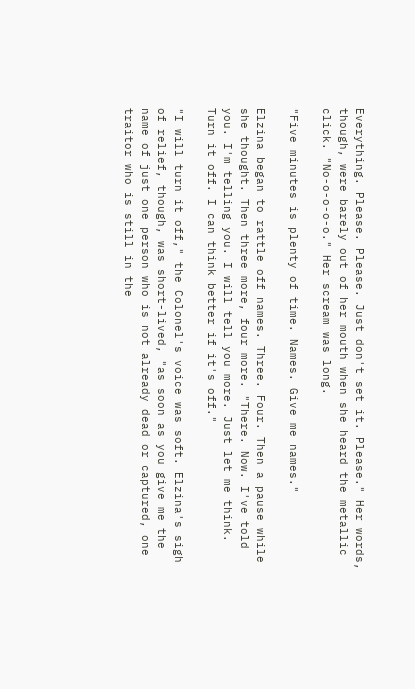Everything. Please. Please. Just don't set it. Please." Her words, though, were barely out of her mouth when she heard the metallic click. "No-o-o-o-o." Her scream was long.

"Five minutes is plenty of time. Names. Give me names."

Elzina began to rattle off names. Three. Four. Then a pause while she thought. Then three more, four more. "There. Now. I've told you. I'm telling you. I will tell you more. Just let me think. Turn it off. I can think better if it's off."

"I will turn it off," the Colonel's voice was soft. Elzina's sigh of relief, though, was short-lived, "as soon as you give me the name of just one person who is not already dead or captured, one traitor who is still in the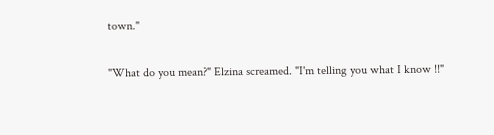town."

"What do you mean?" Elzina screamed. "I'm telling you what I know !!"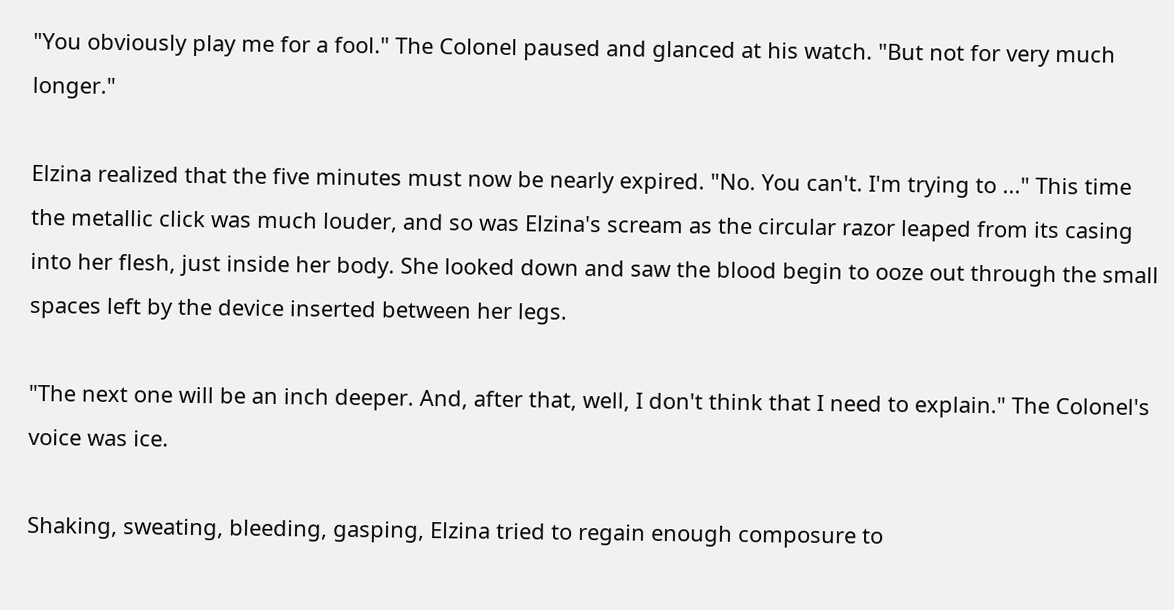"You obviously play me for a fool." The Colonel paused and glanced at his watch. "But not for very much longer."

Elzina realized that the five minutes must now be nearly expired. "No. You can't. I'm trying to ..." This time the metallic click was much louder, and so was Elzina's scream as the circular razor leaped from its casing into her flesh, just inside her body. She looked down and saw the blood begin to ooze out through the small spaces left by the device inserted between her legs.

"The next one will be an inch deeper. And, after that, well, I don't think that I need to explain." The Colonel's voice was ice.

Shaking, sweating, bleeding, gasping, Elzina tried to regain enough composure to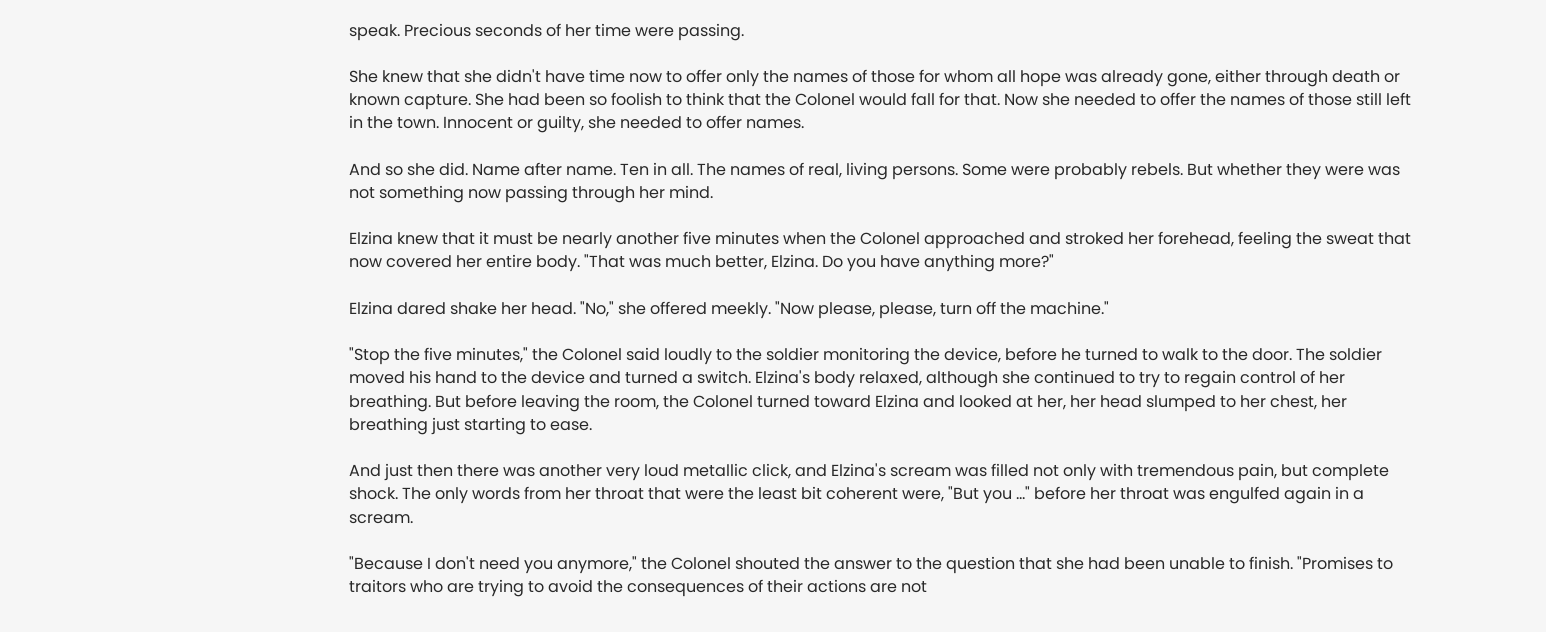speak. Precious seconds of her time were passing.

She knew that she didn't have time now to offer only the names of those for whom all hope was already gone, either through death or known capture. She had been so foolish to think that the Colonel would fall for that. Now she needed to offer the names of those still left in the town. Innocent or guilty, she needed to offer names.

And so she did. Name after name. Ten in all. The names of real, living persons. Some were probably rebels. But whether they were was not something now passing through her mind.

Elzina knew that it must be nearly another five minutes when the Colonel approached and stroked her forehead, feeling the sweat that now covered her entire body. "That was much better, Elzina. Do you have anything more?"

Elzina dared shake her head. "No," she offered meekly. "Now please, please, turn off the machine."

"Stop the five minutes," the Colonel said loudly to the soldier monitoring the device, before he turned to walk to the door. The soldier moved his hand to the device and turned a switch. Elzina's body relaxed, although she continued to try to regain control of her breathing. But before leaving the room, the Colonel turned toward Elzina and looked at her, her head slumped to her chest, her breathing just starting to ease.

And just then there was another very loud metallic click, and Elzina's scream was filled not only with tremendous pain, but complete shock. The only words from her throat that were the least bit coherent were, "But you ..." before her throat was engulfed again in a scream.

"Because I don't need you anymore," the Colonel shouted the answer to the question that she had been unable to finish. "Promises to traitors who are trying to avoid the consequences of their actions are not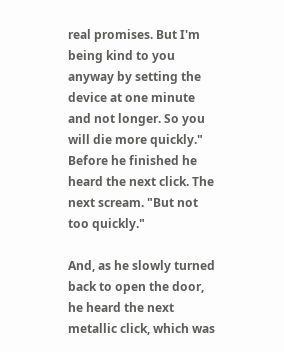real promises. But I'm being kind to you anyway by setting the device at one minute and not longer. So you will die more quickly." Before he finished he heard the next click. The next scream. "But not too quickly."

And, as he slowly turned back to open the door, he heard the next metallic click, which was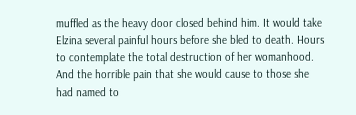muffled as the heavy door closed behind him. It would take Elzina several painful hours before she bled to death. Hours to contemplate the total destruction of her womanhood. And the horrible pain that she would cause to those she had named to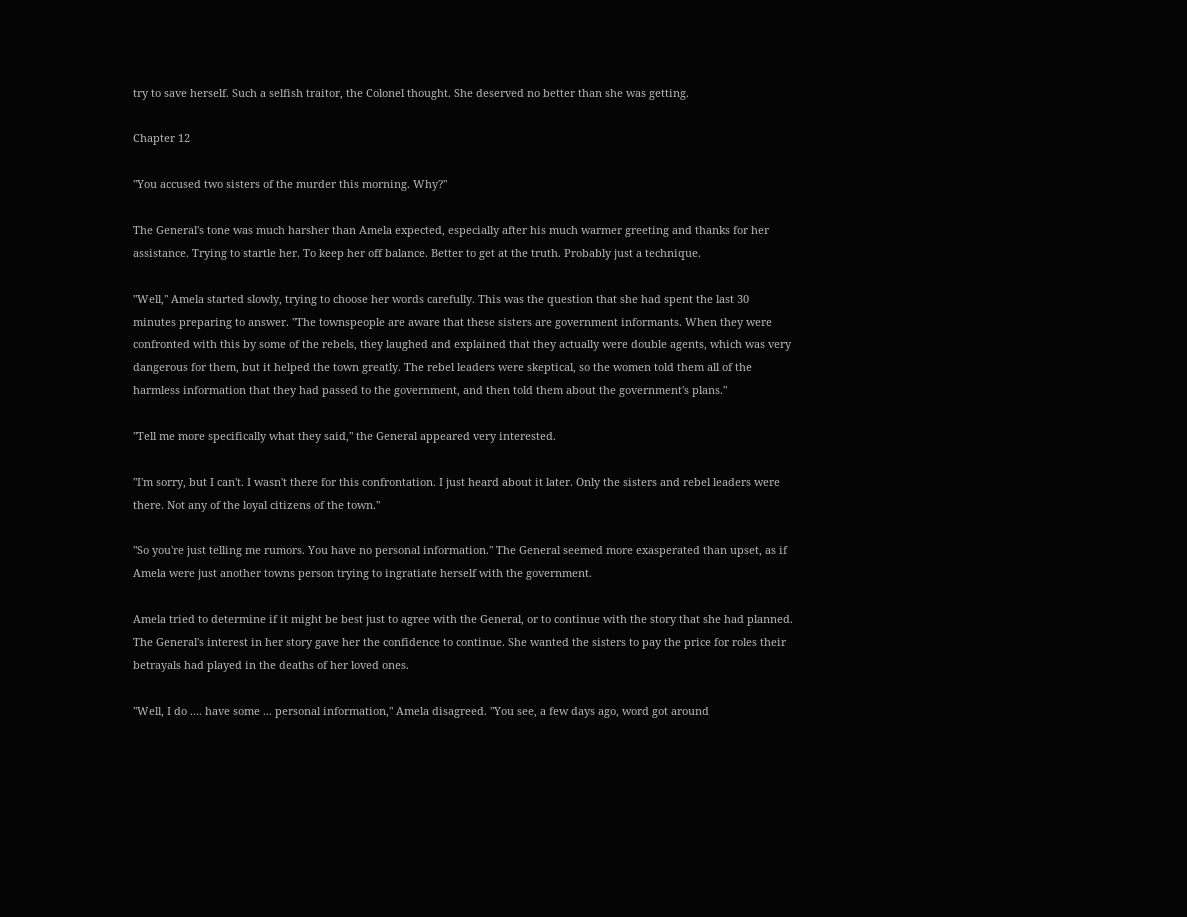try to save herself. Such a selfish traitor, the Colonel thought. She deserved no better than she was getting.

Chapter 12

"You accused two sisters of the murder this morning. Why?"

The General's tone was much harsher than Amela expected, especially after his much warmer greeting and thanks for her assistance. Trying to startle her. To keep her off balance. Better to get at the truth. Probably just a technique.

"Well," Amela started slowly, trying to choose her words carefully. This was the question that she had spent the last 30 minutes preparing to answer. "The townspeople are aware that these sisters are government informants. When they were confronted with this by some of the rebels, they laughed and explained that they actually were double agents, which was very dangerous for them, but it helped the town greatly. The rebel leaders were skeptical, so the women told them all of the harmless information that they had passed to the government, and then told them about the government's plans."

"Tell me more specifically what they said," the General appeared very interested.

"I'm sorry, but I can't. I wasn't there for this confrontation. I just heard about it later. Only the sisters and rebel leaders were there. Not any of the loyal citizens of the town."

"So you're just telling me rumors. You have no personal information." The General seemed more exasperated than upset, as if Amela were just another towns person trying to ingratiate herself with the government.

Amela tried to determine if it might be best just to agree with the General, or to continue with the story that she had planned. The General's interest in her story gave her the confidence to continue. She wanted the sisters to pay the price for roles their betrayals had played in the deaths of her loved ones.

"Well, I do .... have some ... personal information," Amela disagreed. "You see, a few days ago, word got around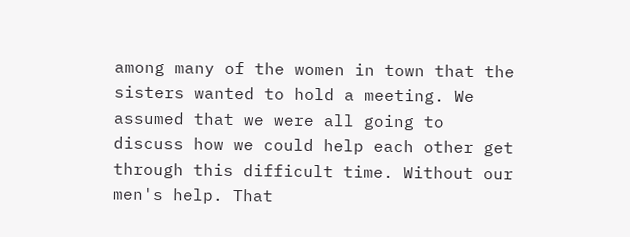among many of the women in town that the sisters wanted to hold a meeting. We assumed that we were all going to discuss how we could help each other get through this difficult time. Without our men's help. That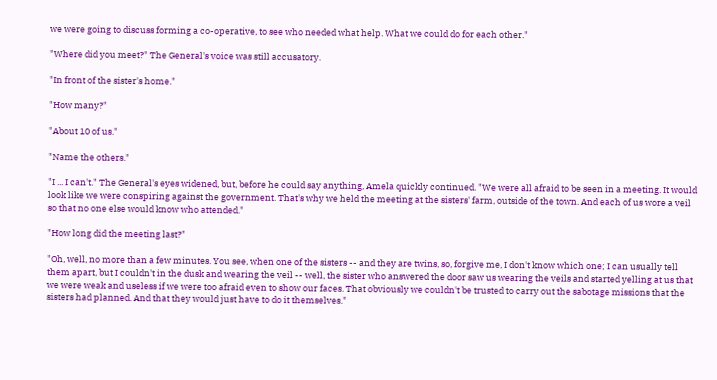we were going to discuss forming a co-operative, to see who needed what help. What we could do for each other."

"Where did you meet?" The General's voice was still accusatory.

"In front of the sister's home."

"How many?"

"About 10 of us."

"Name the others."

"I ... I can't." The General's eyes widened, but, before he could say anything, Amela quickly continued. "We were all afraid to be seen in a meeting. It would look like we were conspiring against the government. That's why we held the meeting at the sisters' farm, outside of the town. And each of us wore a veil so that no one else would know who attended."

"How long did the meeting last?"

"Oh, well, no more than a few minutes. You see, when one of the sisters -- and they are twins, so, forgive me, I don't know which one; I can usually tell them apart, but I couldn't in the dusk and wearing the veil -- well, the sister who answered the door saw us wearing the veils and started yelling at us that we were weak and useless if we were too afraid even to show our faces. That obviously we couldn't be trusted to carry out the sabotage missions that the sisters had planned. And that they would just have to do it themselves."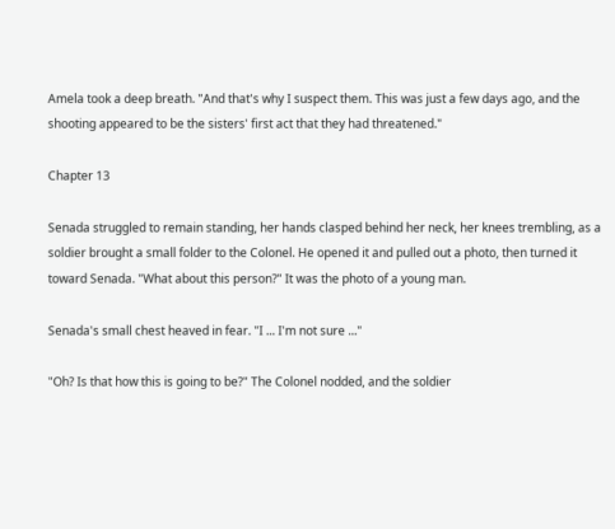Amela took a deep breath. "And that's why I suspect them. This was just a few days ago, and the shooting appeared to be the sisters' first act that they had threatened."

Chapter 13

Senada struggled to remain standing, her hands clasped behind her neck, her knees trembling, as a soldier brought a small folder to the Colonel. He opened it and pulled out a photo, then turned it toward Senada. "What about this person?" It was the photo of a young man.

Senada's small chest heaved in fear. "I ... I'm not sure ..."

"Oh? Is that how this is going to be?" The Colonel nodded, and the soldier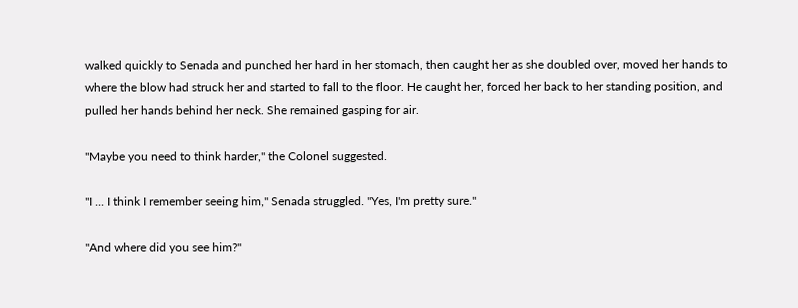walked quickly to Senada and punched her hard in her stomach, then caught her as she doubled over, moved her hands to where the blow had struck her and started to fall to the floor. He caught her, forced her back to her standing position, and pulled her hands behind her neck. She remained gasping for air.

"Maybe you need to think harder," the Colonel suggested.

"I ... I think I remember seeing him," Senada struggled. "Yes, I'm pretty sure."

"And where did you see him?"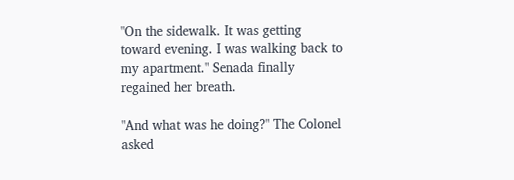"On the sidewalk. It was getting toward evening. I was walking back to my apartment." Senada finally regained her breath.

"And what was he doing?" The Colonel asked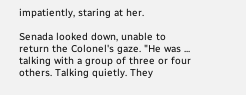impatiently, staring at her.

Senada looked down, unable to return the Colonel's gaze. "He was ... talking with a group of three or four others. Talking quietly. They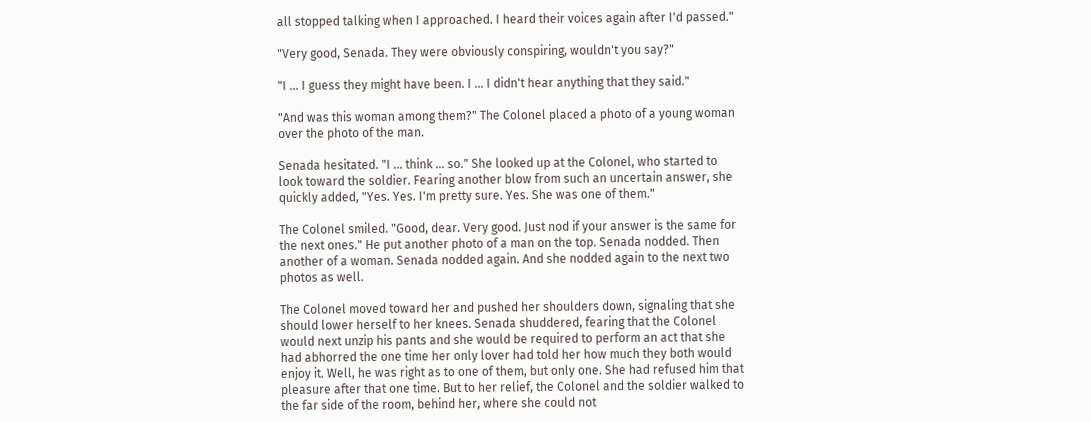all stopped talking when I approached. I heard their voices again after I'd passed."

"Very good, Senada. They were obviously conspiring, wouldn't you say?"

"I ... I guess they might have been. I ... I didn't hear anything that they said."

"And was this woman among them?" The Colonel placed a photo of a young woman over the photo of the man.

Senada hesitated. "I ... think ... so." She looked up at the Colonel, who started to look toward the soldier. Fearing another blow from such an uncertain answer, she quickly added, "Yes. Yes. I'm pretty sure. Yes. She was one of them."

The Colonel smiled. "Good, dear. Very good. Just nod if your answer is the same for the next ones." He put another photo of a man on the top. Senada nodded. Then another of a woman. Senada nodded again. And she nodded again to the next two photos as well.

The Colonel moved toward her and pushed her shoulders down, signaling that she should lower herself to her knees. Senada shuddered, fearing that the Colonel would next unzip his pants and she would be required to perform an act that she had abhorred the one time her only lover had told her how much they both would enjoy it. Well, he was right as to one of them, but only one. She had refused him that pleasure after that one time. But to her relief, the Colonel and the soldier walked to the far side of the room, behind her, where she could not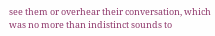see them or overhear their conversation, which was no more than indistinct sounds to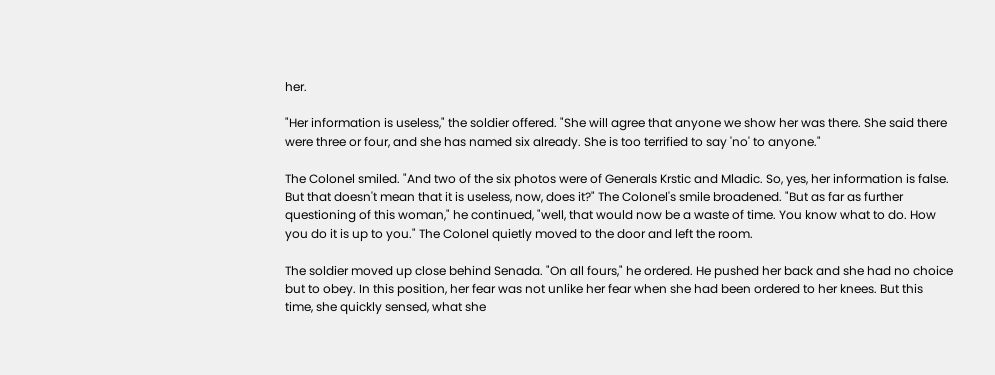her.

"Her information is useless," the soldier offered. "She will agree that anyone we show her was there. She said there were three or four, and she has named six already. She is too terrified to say 'no' to anyone."

The Colonel smiled. "And two of the six photos were of Generals Krstic and Mladic. So, yes, her information is false. But that doesn't mean that it is useless, now, does it?" The Colonel's smile broadened. "But as far as further questioning of this woman," he continued, "well, that would now be a waste of time. You know what to do. How you do it is up to you." The Colonel quietly moved to the door and left the room.

The soldier moved up close behind Senada. "On all fours," he ordered. He pushed her back and she had no choice but to obey. In this position, her fear was not unlike her fear when she had been ordered to her knees. But this time, she quickly sensed, what she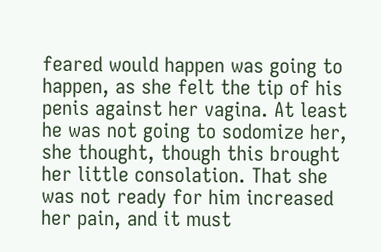feared would happen was going to happen, as she felt the tip of his penis against her vagina. At least he was not going to sodomize her, she thought, though this brought her little consolation. That she was not ready for him increased her pain, and it must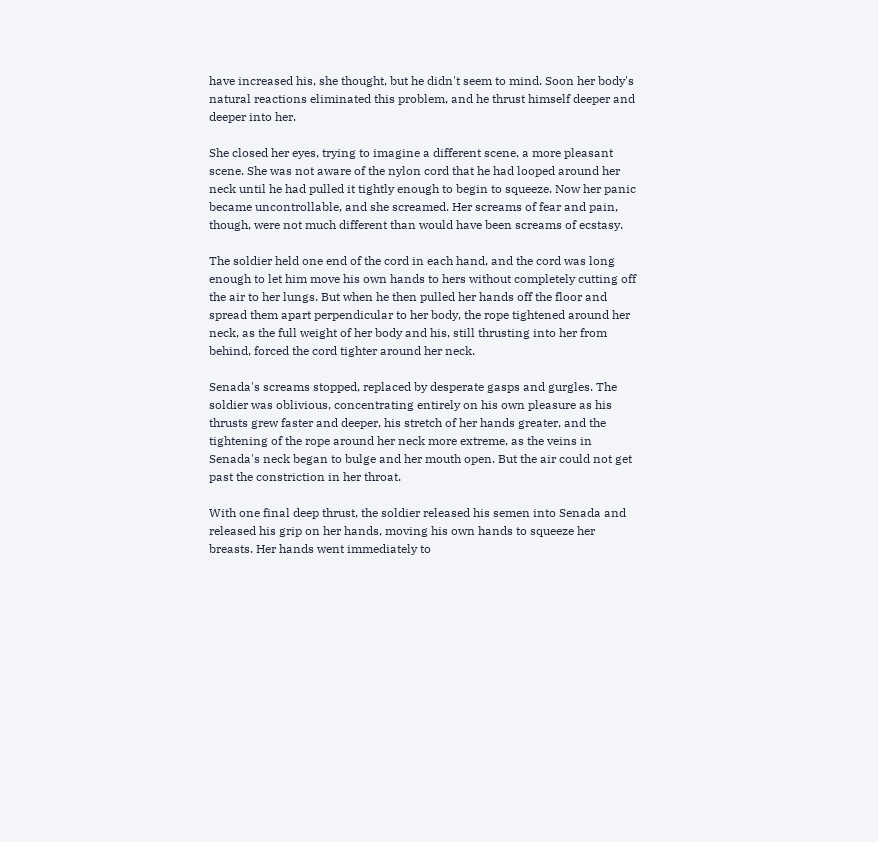have increased his, she thought, but he didn't seem to mind. Soon her body's natural reactions eliminated this problem, and he thrust himself deeper and deeper into her.

She closed her eyes, trying to imagine a different scene, a more pleasant scene. She was not aware of the nylon cord that he had looped around her neck until he had pulled it tightly enough to begin to squeeze. Now her panic became uncontrollable, and she screamed. Her screams of fear and pain, though, were not much different than would have been screams of ecstasy.

The soldier held one end of the cord in each hand, and the cord was long enough to let him move his own hands to hers without completely cutting off the air to her lungs. But when he then pulled her hands off the floor and spread them apart perpendicular to her body, the rope tightened around her neck, as the full weight of her body and his, still thrusting into her from behind, forced the cord tighter around her neck.

Senada's screams stopped, replaced by desperate gasps and gurgles. The soldier was oblivious, concentrating entirely on his own pleasure as his thrusts grew faster and deeper, his stretch of her hands greater, and the tightening of the rope around her neck more extreme, as the veins in Senada's neck began to bulge and her mouth open. But the air could not get past the constriction in her throat.

With one final deep thrust, the soldier released his semen into Senada and released his grip on her hands, moving his own hands to squeeze her breasts. Her hands went immediately to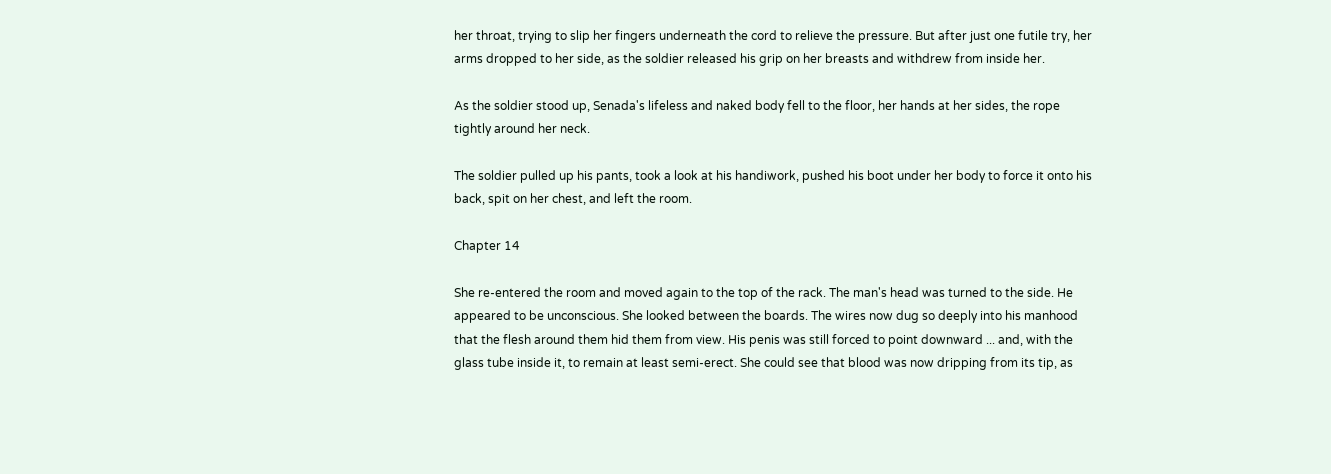her throat, trying to slip her fingers underneath the cord to relieve the pressure. But after just one futile try, her arms dropped to her side, as the soldier released his grip on her breasts and withdrew from inside her.

As the soldier stood up, Senada's lifeless and naked body fell to the floor, her hands at her sides, the rope tightly around her neck.

The soldier pulled up his pants, took a look at his handiwork, pushed his boot under her body to force it onto his back, spit on her chest, and left the room.

Chapter 14

She re-entered the room and moved again to the top of the rack. The man's head was turned to the side. He appeared to be unconscious. She looked between the boards. The wires now dug so deeply into his manhood that the flesh around them hid them from view. His penis was still forced to point downward ... and, with the glass tube inside it, to remain at least semi-erect. She could see that blood was now dripping from its tip, as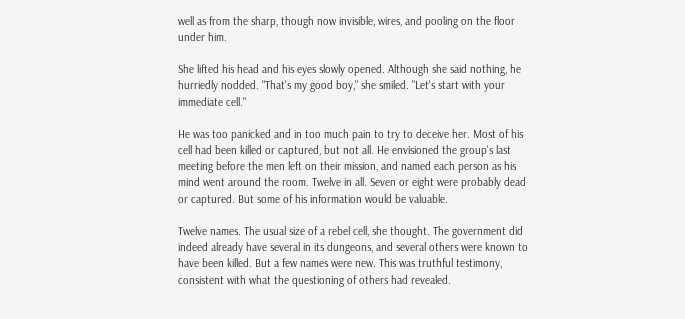well as from the sharp, though now invisible, wires, and pooling on the floor under him.

She lifted his head and his eyes slowly opened. Although she said nothing, he hurriedly nodded. "That's my good boy," she smiled. "Let's start with your immediate cell."

He was too panicked and in too much pain to try to deceive her. Most of his cell had been killed or captured, but not all. He envisioned the group's last meeting before the men left on their mission, and named each person as his mind went around the room. Twelve in all. Seven or eight were probably dead or captured. But some of his information would be valuable.

Twelve names. The usual size of a rebel cell, she thought. The government did indeed already have several in its dungeons, and several others were known to have been killed. But a few names were new. This was truthful testimony, consistent with what the questioning of others had revealed.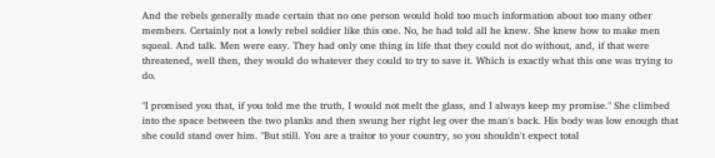And the rebels generally made certain that no one person would hold too much information about too many other members. Certainly not a lowly rebel soldier like this one. No, he had told all he knew. She knew how to make men squeal. And talk. Men were easy. They had only one thing in life that they could not do without, and, if that were threatened, well then, they would do whatever they could to try to save it. Which is exactly what this one was trying to do.

"I promised you that, if you told me the truth, I would not melt the glass, and I always keep my promise." She climbed into the space between the two planks and then swung her right leg over the man's back. His body was low enough that she could stand over him. "But still. You are a traitor to your country, so you shouldn't expect total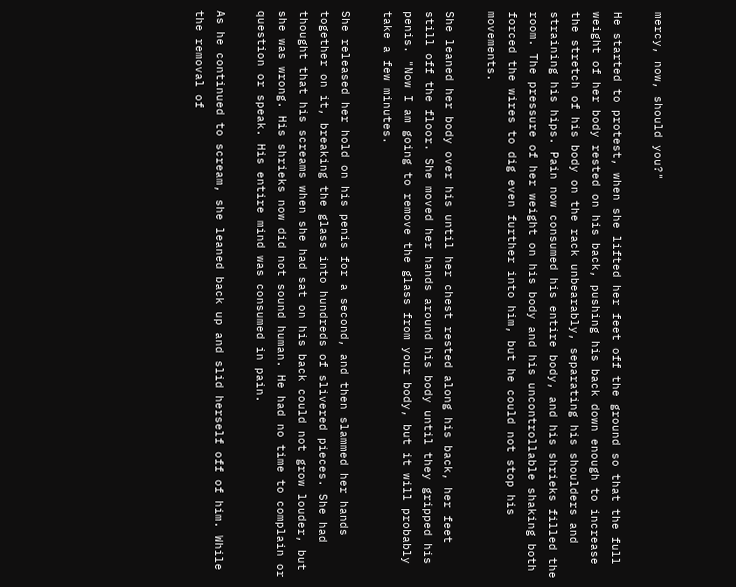mercy, now, should you?"

He started to protest, when she lifted her feet off the ground so that the full weight of her body rested on his back, pushing his back down enough to increase the stretch of his body on the rack unbearably, separating his shoulders and straining his hips. Pain now consumed his entire body, and his shrieks filled the room. The pressure of her weight on his body and his uncontrollable shaking both forced the wires to dig even further into him, but he could not stop his movements.

She leaned her body over his until her chest rested along his back, her feet still off the floor. She moved her hands around his body until they gripped his penis. "Now I am going to remove the glass from your body, but it will probably take a few minutes.

She released her hold on his penis for a second, and then slammed her hands together on it, breaking the glass into hundreds of slivered pieces. She had thought that his screams when she had sat on his back could not grow louder, but she was wrong. His shrieks now did not sound human. He had no time to complain or question or speak. His entire mind was consumed in pain.

As he continued to scream, she leaned back up and slid herself off of him. While the removal of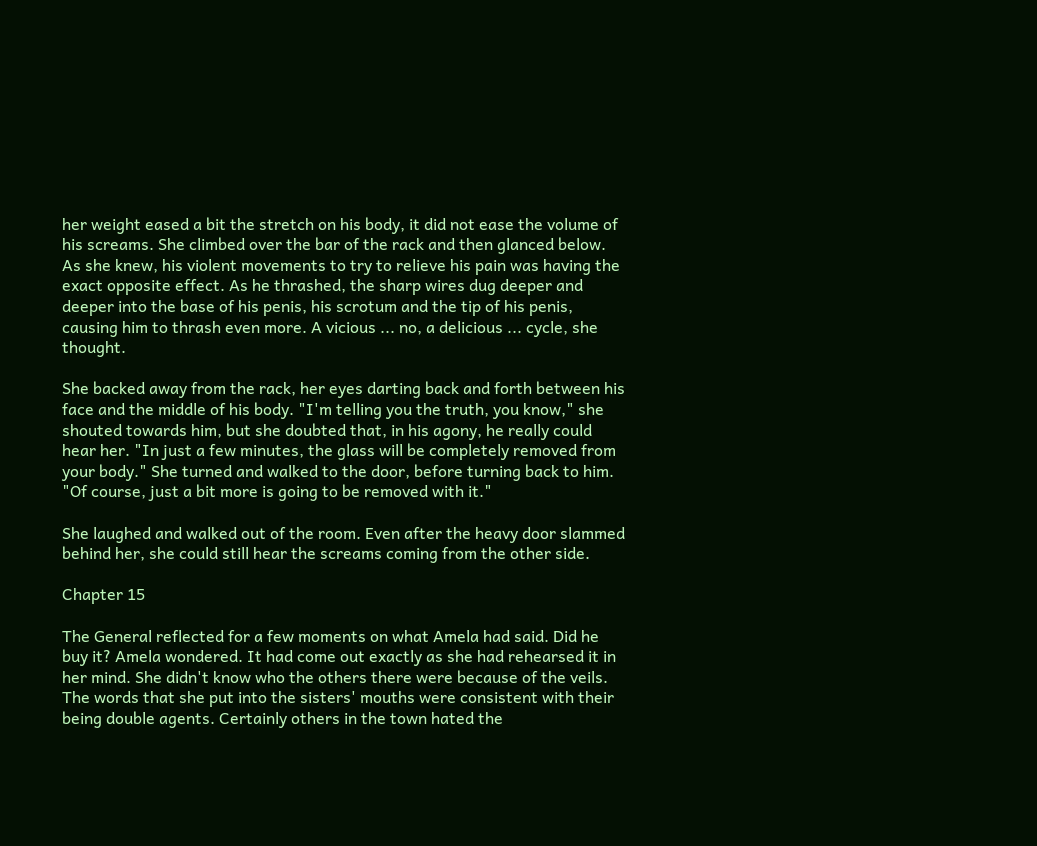her weight eased a bit the stretch on his body, it did not ease the volume of his screams. She climbed over the bar of the rack and then glanced below. As she knew, his violent movements to try to relieve his pain was having the exact opposite effect. As he thrashed, the sharp wires dug deeper and deeper into the base of his penis, his scrotum and the tip of his penis, causing him to thrash even more. A vicious ... no, a delicious ... cycle, she thought.

She backed away from the rack, her eyes darting back and forth between his face and the middle of his body. "I'm telling you the truth, you know," she shouted towards him, but she doubted that, in his agony, he really could hear her. "In just a few minutes, the glass will be completely removed from your body." She turned and walked to the door, before turning back to him. "Of course, just a bit more is going to be removed with it."

She laughed and walked out of the room. Even after the heavy door slammed behind her, she could still hear the screams coming from the other side.

Chapter 15

The General reflected for a few moments on what Amela had said. Did he buy it? Amela wondered. It had come out exactly as she had rehearsed it in her mind. She didn't know who the others there were because of the veils. The words that she put into the sisters' mouths were consistent with their being double agents. Certainly others in the town hated the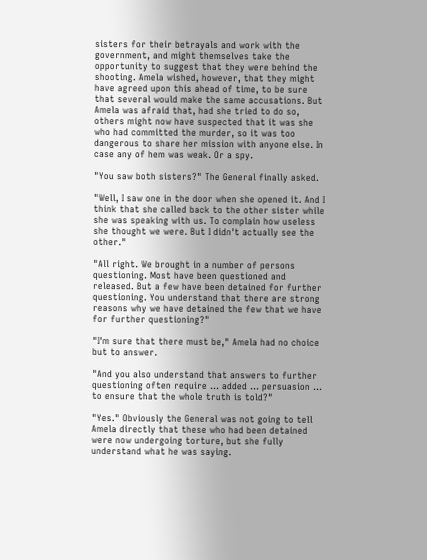sisters for their betrayals and work with the government, and might themselves take the opportunity to suggest that they were behind the shooting. Amela wished, however, that they might have agreed upon this ahead of time, to be sure that several would make the same accusations. But Amela was afraid that, had she tried to do so, others might now have suspected that it was she who had committed the murder, so it was too dangerous to share her mission with anyone else. In case any of hem was weak. Or a spy.

"You saw both sisters?" The General finally asked.

"Well, I saw one in the door when she opened it. And I think that she called back to the other sister while she was speaking with us. To complain how useless she thought we were. But I didn't actually see the other."

"All right. We brought in a number of persons questioning. Most have been questioned and released. But a few have been detained for further questioning. You understand that there are strong reasons why we have detained the few that we have for further questioning?"

"I'm sure that there must be," Amela had no choice but to answer.

"And you also understand that answers to further questioning often require ... added ... persuasion ... to ensure that the whole truth is told?"

"Yes." Obviously the General was not going to tell Amela directly that these who had been detained were now undergoing torture, but she fully understand what he was saying.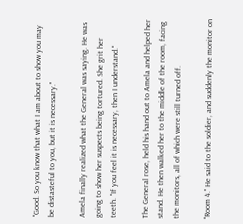"Good. So you know that what I am about to show you may be distasteful to you, but it is necessary."

Amela finally realized what the General was saying. He was going to show her suspects being tortured. She grit her teeth. "If you feel it is necessary, then I understand."

The General rose, held his hand out to Amela and helped her stand. He then walked her to the middle of the room, facing the monitors, all of which were still turned off.

"Room 4." He said to the soldier, and suddenly the monitor on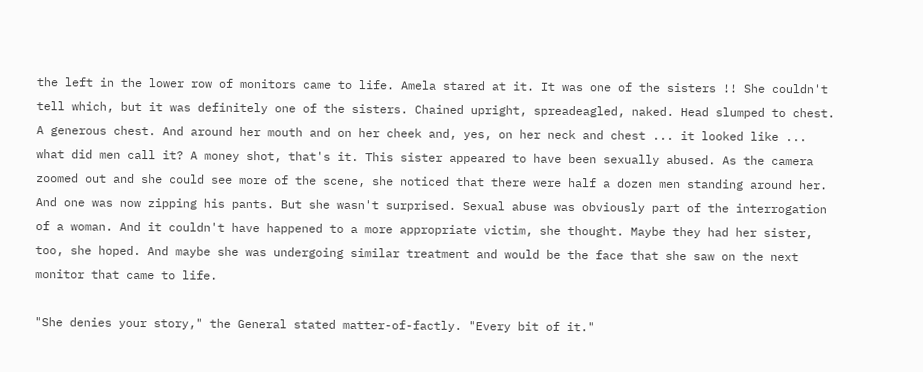the left in the lower row of monitors came to life. Amela stared at it. It was one of the sisters !! She couldn't tell which, but it was definitely one of the sisters. Chained upright, spreadeagled, naked. Head slumped to chest. A generous chest. And around her mouth and on her cheek and, yes, on her neck and chest ... it looked like ... what did men call it? A money shot, that's it. This sister appeared to have been sexually abused. As the camera zoomed out and she could see more of the scene, she noticed that there were half a dozen men standing around her. And one was now zipping his pants. But she wasn't surprised. Sexual abuse was obviously part of the interrogation of a woman. And it couldn't have happened to a more appropriate victim, she thought. Maybe they had her sister, too, she hoped. And maybe she was undergoing similar treatment and would be the face that she saw on the next monitor that came to life.

"She denies your story," the General stated matter-of-factly. "Every bit of it."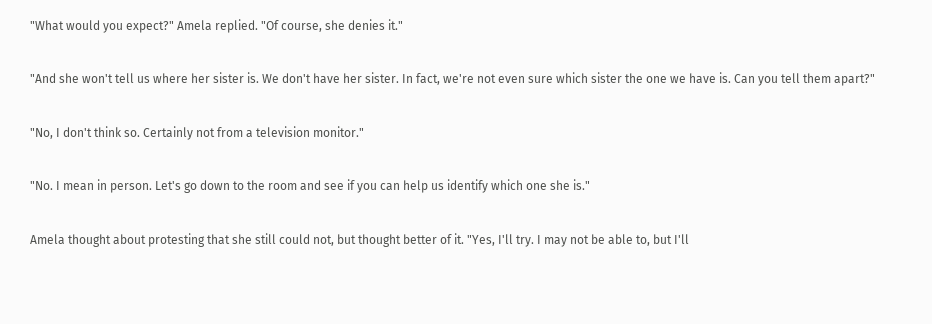"What would you expect?" Amela replied. "Of course, she denies it."

"And she won't tell us where her sister is. We don't have her sister. In fact, we're not even sure which sister the one we have is. Can you tell them apart?"

"No, I don't think so. Certainly not from a television monitor."

"No. I mean in person. Let's go down to the room and see if you can help us identify which one she is."

Amela thought about protesting that she still could not, but thought better of it. "Yes, I'll try. I may not be able to, but I'll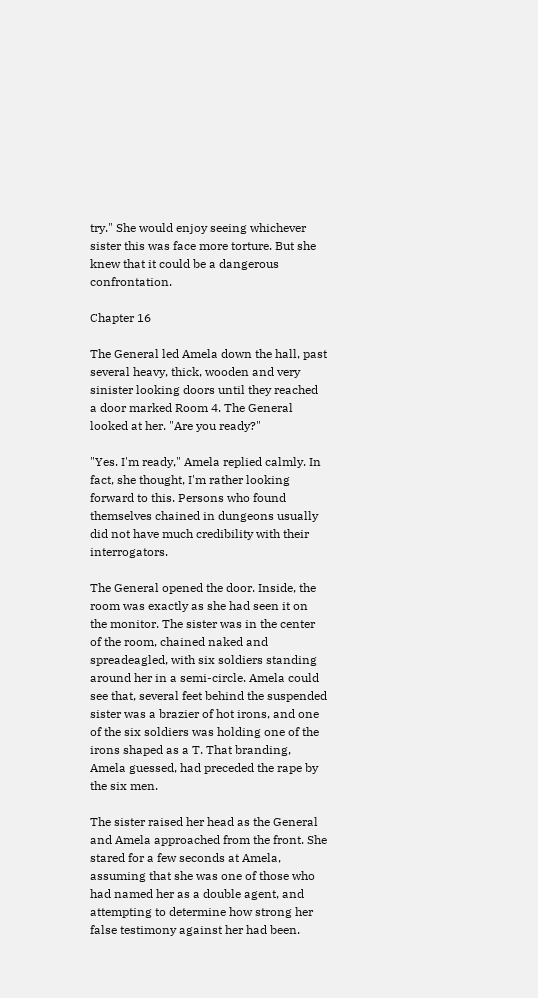try." She would enjoy seeing whichever sister this was face more torture. But she knew that it could be a dangerous confrontation.

Chapter 16

The General led Amela down the hall, past several heavy, thick, wooden and very sinister looking doors until they reached a door marked Room 4. The General looked at her. "Are you ready?"

"Yes. I'm ready," Amela replied calmly. In fact, she thought, I'm rather looking forward to this. Persons who found themselves chained in dungeons usually did not have much credibility with their interrogators.

The General opened the door. Inside, the room was exactly as she had seen it on the monitor. The sister was in the center of the room, chained naked and spreadeagled, with six soldiers standing around her in a semi-circle. Amela could see that, several feet behind the suspended sister was a brazier of hot irons, and one of the six soldiers was holding one of the irons shaped as a T. That branding, Amela guessed, had preceded the rape by the six men.

The sister raised her head as the General and Amela approached from the front. She stared for a few seconds at Amela, assuming that she was one of those who had named her as a double agent, and attempting to determine how strong her false testimony against her had been.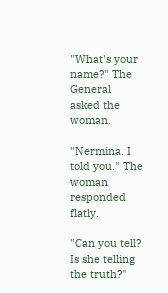"What's your name?" The General asked the woman.

"Nermina. I told you." The woman responded flatly.

"Can you tell? Is she telling the truth?"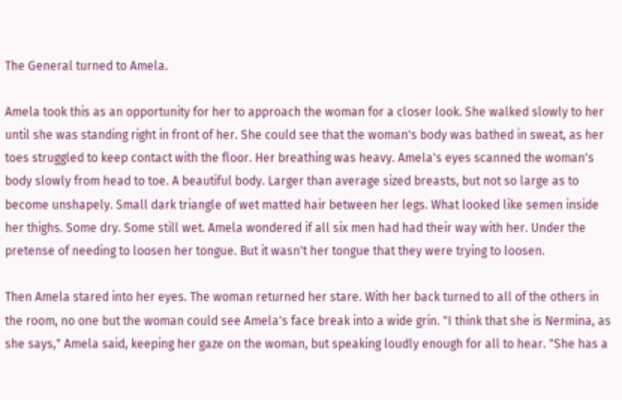The General turned to Amela.

Amela took this as an opportunity for her to approach the woman for a closer look. She walked slowly to her until she was standing right in front of her. She could see that the woman's body was bathed in sweat, as her toes struggled to keep contact with the floor. Her breathing was heavy. Amela's eyes scanned the woman's body slowly from head to toe. A beautiful body. Larger than average sized breasts, but not so large as to become unshapely. Small dark triangle of wet matted hair between her legs. What looked like semen inside her thighs. Some dry. Some still wet. Amela wondered if all six men had had their way with her. Under the pretense of needing to loosen her tongue. But it wasn't her tongue that they were trying to loosen.

Then Amela stared into her eyes. The woman returned her stare. With her back turned to all of the others in the room, no one but the woman could see Amela's face break into a wide grin. "I think that she is Nermina, as she says," Amela said, keeping her gaze on the woman, but speaking loudly enough for all to hear. "She has a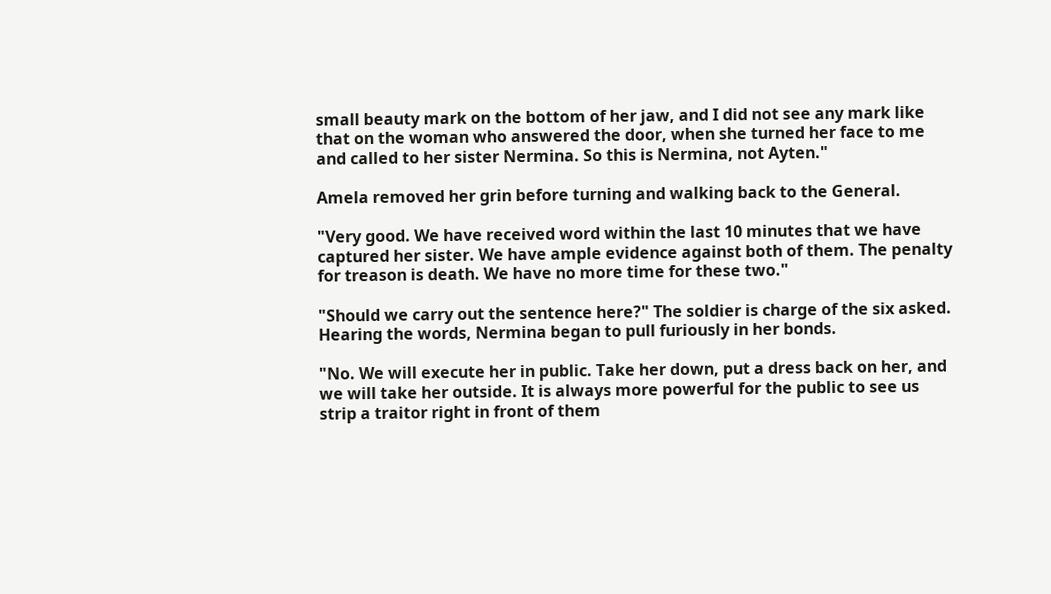small beauty mark on the bottom of her jaw, and I did not see any mark like that on the woman who answered the door, when she turned her face to me and called to her sister Nermina. So this is Nermina, not Ayten."

Amela removed her grin before turning and walking back to the General.

"Very good. We have received word within the last 10 minutes that we have captured her sister. We have ample evidence against both of them. The penalty for treason is death. We have no more time for these two."

"Should we carry out the sentence here?" The soldier is charge of the six asked. Hearing the words, Nermina began to pull furiously in her bonds.

"No. We will execute her in public. Take her down, put a dress back on her, and we will take her outside. It is always more powerful for the public to see us strip a traitor right in front of them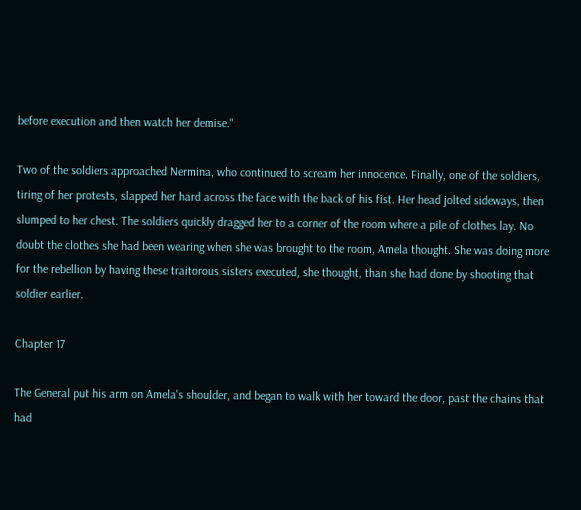before execution and then watch her demise."

Two of the soldiers approached Nermina, who continued to scream her innocence. Finally, one of the soldiers, tiring of her protests, slapped her hard across the face with the back of his fist. Her head jolted sideways, then slumped to her chest. The soldiers quickly dragged her to a corner of the room where a pile of clothes lay. No doubt the clothes she had been wearing when she was brought to the room, Amela thought. She was doing more for the rebellion by having these traitorous sisters executed, she thought, than she had done by shooting that soldier earlier.

Chapter 17

The General put his arm on Amela's shoulder, and began to walk with her toward the door, past the chains that had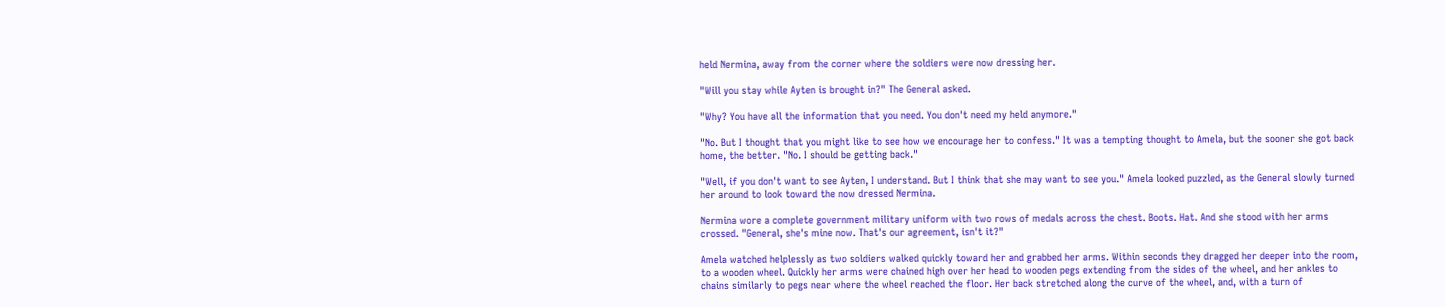held Nermina, away from the corner where the soldiers were now dressing her.

"Will you stay while Ayten is brought in?" The General asked.

"Why? You have all the information that you need. You don't need my held anymore."

"No. But I thought that you might like to see how we encourage her to confess." It was a tempting thought to Amela, but the sooner she got back home, the better. "No. I should be getting back."

"Well, if you don't want to see Ayten, I understand. But I think that she may want to see you." Amela looked puzzled, as the General slowly turned her around to look toward the now dressed Nermina.

Nermina wore a complete government military uniform with two rows of medals across the chest. Boots. Hat. And she stood with her arms crossed. "General, she's mine now. That's our agreement, isn't it?"

Amela watched helplessly as two soldiers walked quickly toward her and grabbed her arms. Within seconds they dragged her deeper into the room, to a wooden wheel. Quickly her arms were chained high over her head to wooden pegs extending from the sides of the wheel, and her ankles to chains similarly to pegs near where the wheel reached the floor. Her back stretched along the curve of the wheel, and, with a turn of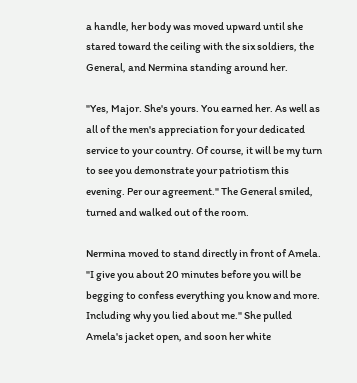a handle, her body was moved upward until she stared toward the ceiling with the six soldiers, the General, and Nermina standing around her.

"Yes, Major. She's yours. You earned her. As well as all of the men's appreciation for your dedicated service to your country. Of course, it will be my turn to see you demonstrate your patriotism this evening. Per our agreement." The General smiled, turned and walked out of the room.

Nermina moved to stand directly in front of Amela. "I give you about 20 minutes before you will be begging to confess everything you know and more. Including why you lied about me." She pulled Amela's jacket open, and soon her white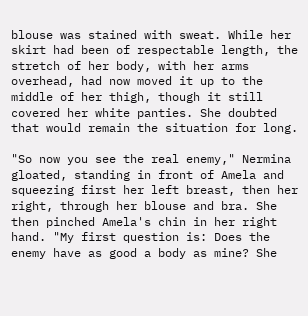blouse was stained with sweat. While her skirt had been of respectable length, the stretch of her body, with her arms overhead, had now moved it up to the middle of her thigh, though it still covered her white panties. She doubted that would remain the situation for long.

"So now you see the real enemy," Nermina gloated, standing in front of Amela and squeezing first her left breast, then her right, through her blouse and bra. She then pinched Amela's chin in her right hand. "My first question is: Does the enemy have as good a body as mine? She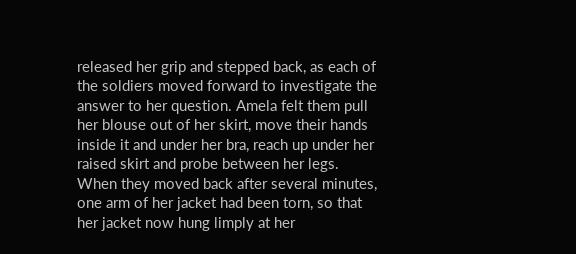released her grip and stepped back, as each of the soldiers moved forward to investigate the answer to her question. Amela felt them pull her blouse out of her skirt, move their hands inside it and under her bra, reach up under her raised skirt and probe between her legs. When they moved back after several minutes, one arm of her jacket had been torn, so that her jacket now hung limply at her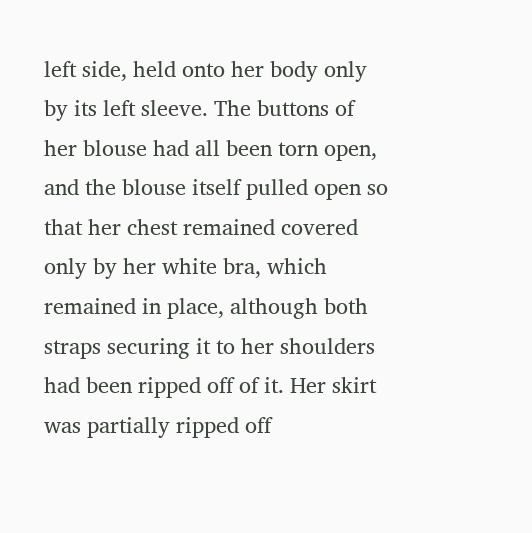left side, held onto her body only by its left sleeve. The buttons of her blouse had all been torn open, and the blouse itself pulled open so that her chest remained covered only by her white bra, which remained in place, although both straps securing it to her shoulders had been ripped off of it. Her skirt was partially ripped off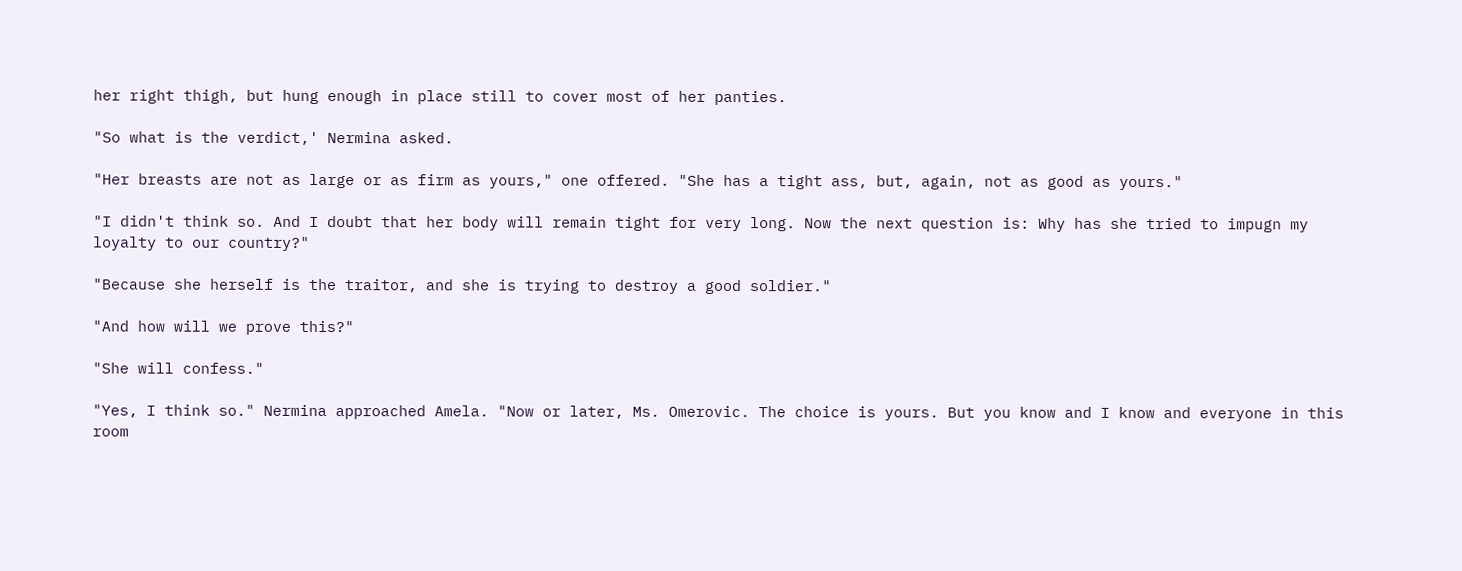her right thigh, but hung enough in place still to cover most of her panties.

"So what is the verdict,' Nermina asked.

"Her breasts are not as large or as firm as yours," one offered. "She has a tight ass, but, again, not as good as yours."

"I didn't think so. And I doubt that her body will remain tight for very long. Now the next question is: Why has she tried to impugn my loyalty to our country?"

"Because she herself is the traitor, and she is trying to destroy a good soldier."

"And how will we prove this?"

"She will confess."

"Yes, I think so." Nermina approached Amela. "Now or later, Ms. Omerovic. The choice is yours. But you know and I know and everyone in this room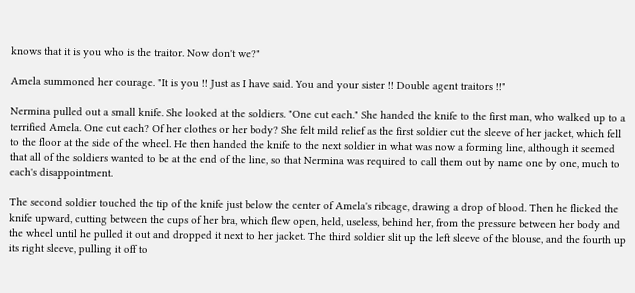knows that it is you who is the traitor. Now don't we?"

Amela summoned her courage. "It is you !! Just as I have said. You and your sister !! Double agent traitors !!"

Nermina pulled out a small knife. She looked at the soldiers. "One cut each." She handed the knife to the first man, who walked up to a terrified Amela. One cut each? Of her clothes or her body? She felt mild relief as the first soldier cut the sleeve of her jacket, which fell to the floor at the side of the wheel. He then handed the knife to the next soldier in what was now a forming line, although it seemed that all of the soldiers wanted to be at the end of the line, so that Nermina was required to call them out by name one by one, much to each's disappointment.

The second soldier touched the tip of the knife just below the center of Amela's ribcage, drawing a drop of blood. Then he flicked the knife upward, cutting between the cups of her bra, which flew open, held, useless, behind her, from the pressure between her body and the wheel until he pulled it out and dropped it next to her jacket. The third soldier slit up the left sleeve of the blouse, and the fourth up its right sleeve, pulling it off to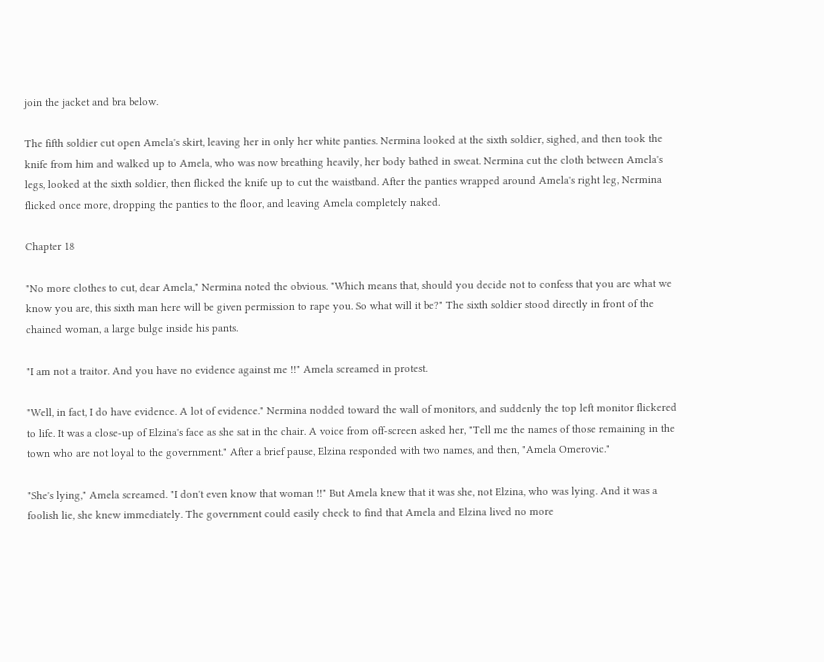join the jacket and bra below.

The fifth soldier cut open Amela's skirt, leaving her in only her white panties. Nermina looked at the sixth soldier, sighed, and then took the knife from him and walked up to Amela, who was now breathing heavily, her body bathed in sweat. Nermina cut the cloth between Amela's legs, looked at the sixth soldier, then flicked the knife up to cut the waistband. After the panties wrapped around Amela's right leg, Nermina flicked once more, dropping the panties to the floor, and leaving Amela completely naked.

Chapter 18

"No more clothes to cut, dear Amela," Nermina noted the obvious. "Which means that, should you decide not to confess that you are what we know you are, this sixth man here will be given permission to rape you. So what will it be?" The sixth soldier stood directly in front of the chained woman, a large bulge inside his pants.

"I am not a traitor. And you have no evidence against me !!" Amela screamed in protest.

"Well, in fact, I do have evidence. A lot of evidence." Nermina nodded toward the wall of monitors, and suddenly the top left monitor flickered to life. It was a close-up of Elzina's face as she sat in the chair. A voice from off-screen asked her, "Tell me the names of those remaining in the town who are not loyal to the government." After a brief pause, Elzina responded with two names, and then, "Amela Omerovic."

"She's lying," Amela screamed. "I don't even know that woman !!" But Amela knew that it was she, not Elzina, who was lying. And it was a foolish lie, she knew immediately. The government could easily check to find that Amela and Elzina lived no more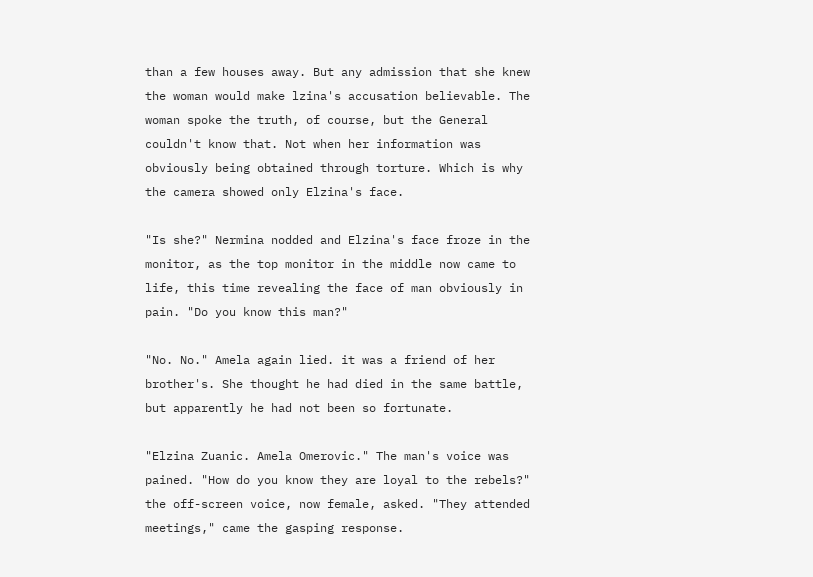than a few houses away. But any admission that she knew the woman would make lzina's accusation believable. The woman spoke the truth, of course, but the General couldn't know that. Not when her information was obviously being obtained through torture. Which is why the camera showed only Elzina's face.

"Is she?" Nermina nodded and Elzina's face froze in the monitor, as the top monitor in the middle now came to life, this time revealing the face of man obviously in pain. "Do you know this man?"

"No. No." Amela again lied. it was a friend of her brother's. She thought he had died in the same battle, but apparently he had not been so fortunate.

"Elzina Zuanic. Amela Omerovic." The man's voice was pained. "How do you know they are loyal to the rebels?" the off-screen voice, now female, asked. "They attended meetings," came the gasping response.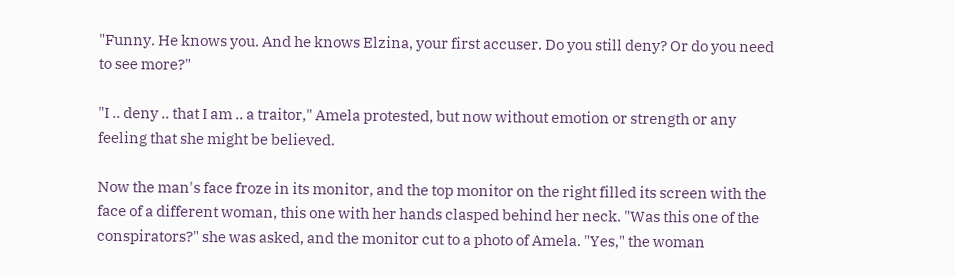"Funny. He knows you. And he knows Elzina, your first accuser. Do you still deny? Or do you need to see more?"

"I .. deny .. that I am .. a traitor," Amela protested, but now without emotion or strength or any feeling that she might be believed.

Now the man's face froze in its monitor, and the top monitor on the right filled its screen with the face of a different woman, this one with her hands clasped behind her neck. "Was this one of the conspirators?" she was asked, and the monitor cut to a photo of Amela. "Yes," the woman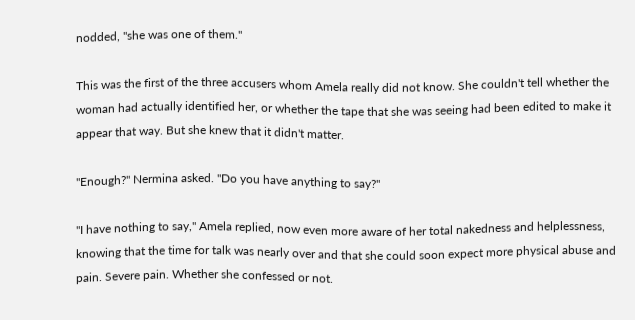nodded, "she was one of them."

This was the first of the three accusers whom Amela really did not know. She couldn't tell whether the woman had actually identified her, or whether the tape that she was seeing had been edited to make it appear that way. But she knew that it didn't matter.

"Enough?" Nermina asked. "Do you have anything to say?"

"I have nothing to say," Amela replied, now even more aware of her total nakedness and helplessness, knowing that the time for talk was nearly over and that she could soon expect more physical abuse and pain. Severe pain. Whether she confessed or not.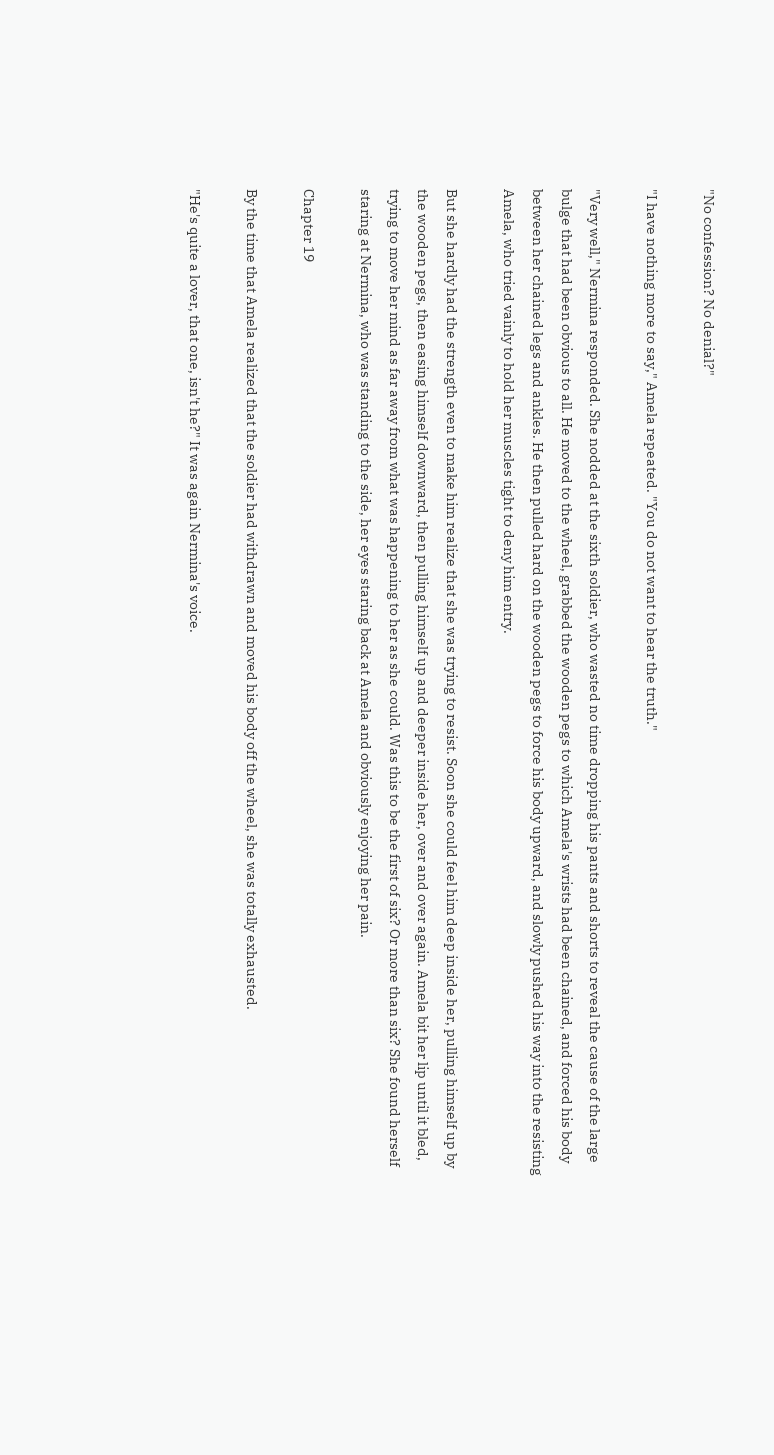"No confession? No denial?"

"I have nothing more to say," Amela repeated. "You do not want to hear the truth."

"Very well," Nermina responded. She nodded at the sixth soldier, who wasted no time dropping his pants and shorts to reveal the cause of the large bulge that had been obvious to all. He moved to the wheel, grabbed the wooden pegs to which Amela's wrists had been chained, and forced his body between her chained legs and ankles. He then pulled hard on the wooden pegs to force his body upward, and slowly pushed his way into the resisting Amela, who tried vainly to hold her muscles tight to deny him entry.

But she hardly had the strength even to make him realize that she was trying to resist. Soon she could feel him deep inside her, pulling himself up by the wooden pegs, then easing himself downward, then pulling himself up and deeper inside her, over and over again. Amela bit her lip until it bled, trying to move her mind as far away from what was happening to her as she could. Was this to be the first of six? Or more than six? She found herself staring at Nermina, who was standing to the side, her eyes staring back at Amela and obviously enjoying her pain.

Chapter 19

By the time that Amela realized that the soldier had withdrawn and moved his body off the wheel, she was totally exhausted.

"He's quite a lover, that one, isn't he?" It was again Nermina's voice.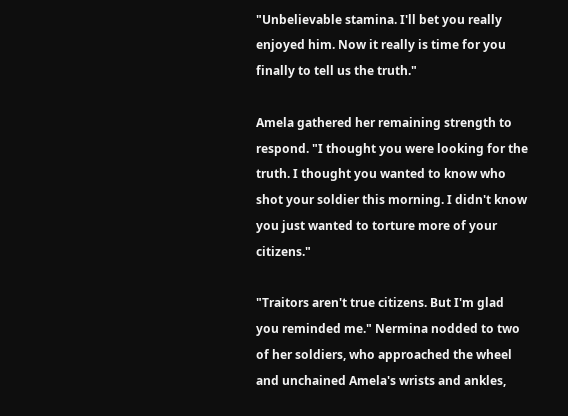"Unbelievable stamina. I'll bet you really enjoyed him. Now it really is time for you finally to tell us the truth."

Amela gathered her remaining strength to respond. "I thought you were looking for the truth. I thought you wanted to know who shot your soldier this morning. I didn't know you just wanted to torture more of your citizens."

"Traitors aren't true citizens. But I'm glad you reminded me." Nermina nodded to two of her soldiers, who approached the wheel and unchained Amela's wrists and ankles,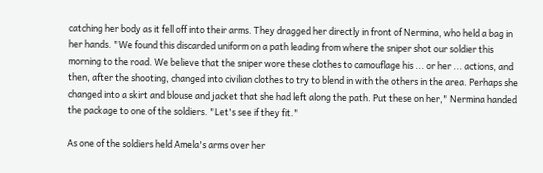catching her body as it fell off into their arms. They dragged her directly in front of Nermina, who held a bag in her hands. "We found this discarded uniform on a path leading from where the sniper shot our soldier this morning to the road. We believe that the sniper wore these clothes to camouflage his ... or her ... actions, and then, after the shooting, changed into civilian clothes to try to blend in with the others in the area. Perhaps she changed into a skirt and blouse and jacket that she had left along the path. Put these on her," Nermina handed the package to one of the soldiers. "Let's see if they fit."

As one of the soldiers held Amela's arms over her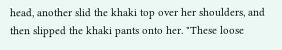head, another slid the khaki top over her shoulders, and then slipped the khaki pants onto her. "These loose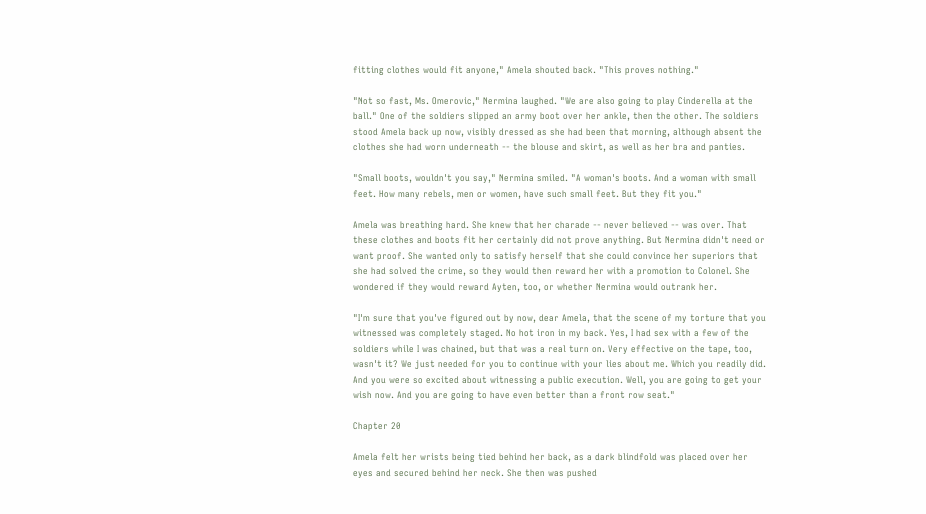fitting clothes would fit anyone," Amela shouted back. "This proves nothing."

"Not so fast, Ms. Omerovic," Nermina laughed. "We are also going to play Cinderella at the ball." One of the soldiers slipped an army boot over her ankle, then the other. The soldiers stood Amela back up now, visibly dressed as she had been that morning, although absent the clothes she had worn underneath -- the blouse and skirt, as well as her bra and panties.

"Small boots, wouldn't you say," Nermina smiled. "A woman's boots. And a woman with small feet. How many rebels, men or women, have such small feet. But they fit you."

Amela was breathing hard. She knew that her charade -- never believed -- was over. That these clothes and boots fit her certainly did not prove anything. But Nermina didn't need or want proof. She wanted only to satisfy herself that she could convince her superiors that she had solved the crime, so they would then reward her with a promotion to Colonel. She wondered if they would reward Ayten, too, or whether Nermina would outrank her.

"I'm sure that you've figured out by now, dear Amela, that the scene of my torture that you witnessed was completely staged. No hot iron in my back. Yes, I had sex with a few of the soldiers while I was chained, but that was a real turn on. Very effective on the tape, too, wasn't it? We just needed for you to continue with your lies about me. Which you readily did. And you were so excited about witnessing a public execution. Well, you are going to get your wish now. And you are going to have even better than a front row seat."

Chapter 20

Amela felt her wrists being tied behind her back, as a dark blindfold was placed over her eyes and secured behind her neck. She then was pushed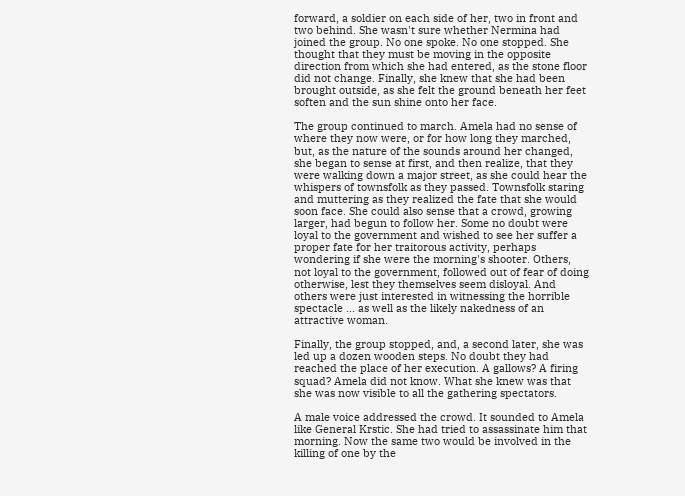forward, a soldier on each side of her, two in front and two behind. She wasn't sure whether Nermina had joined the group. No one spoke. No one stopped. She thought that they must be moving in the opposite direction from which she had entered, as the stone floor did not change. Finally, she knew that she had been brought outside, as she felt the ground beneath her feet soften and the sun shine onto her face.

The group continued to march. Amela had no sense of where they now were, or for how long they marched, but, as the nature of the sounds around her changed, she began to sense at first, and then realize, that they were walking down a major street, as she could hear the whispers of townsfolk as they passed. Townsfolk staring and muttering as they realized the fate that she would soon face. She could also sense that a crowd, growing larger, had begun to follow her. Some no doubt were loyal to the government and wished to see her suffer a proper fate for her traitorous activity, perhaps wondering if she were the morning's shooter. Others, not loyal to the government, followed out of fear of doing otherwise, lest they themselves seem disloyal. And others were just interested in witnessing the horrible spectacle ... as well as the likely nakedness of an attractive woman.

Finally, the group stopped, and, a second later, she was led up a dozen wooden steps. No doubt they had reached the place of her execution. A gallows? A firing squad? Amela did not know. What she knew was that she was now visible to all the gathering spectators.

A male voice addressed the crowd. It sounded to Amela like General Krstic. She had tried to assassinate him that morning. Now the same two would be involved in the killing of one by the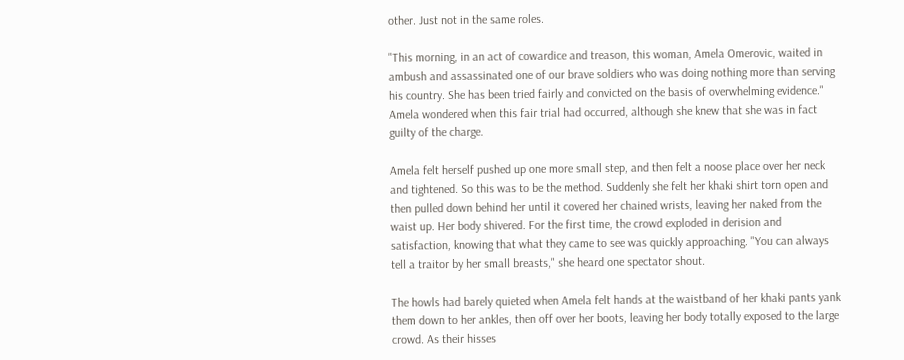other. Just not in the same roles.

"This morning, in an act of cowardice and treason, this woman, Amela Omerovic, waited in ambush and assassinated one of our brave soldiers who was doing nothing more than serving his country. She has been tried fairly and convicted on the basis of overwhelming evidence." Amela wondered when this fair trial had occurred, although she knew that she was in fact guilty of the charge.

Amela felt herself pushed up one more small step, and then felt a noose place over her neck and tightened. So this was to be the method. Suddenly she felt her khaki shirt torn open and then pulled down behind her until it covered her chained wrists, leaving her naked from the waist up. Her body shivered. For the first time, the crowd exploded in derision and satisfaction, knowing that what they came to see was quickly approaching. "You can always tell a traitor by her small breasts," she heard one spectator shout.

The howls had barely quieted when Amela felt hands at the waistband of her khaki pants yank them down to her ankles, then off over her boots, leaving her body totally exposed to the large crowd. As their hisses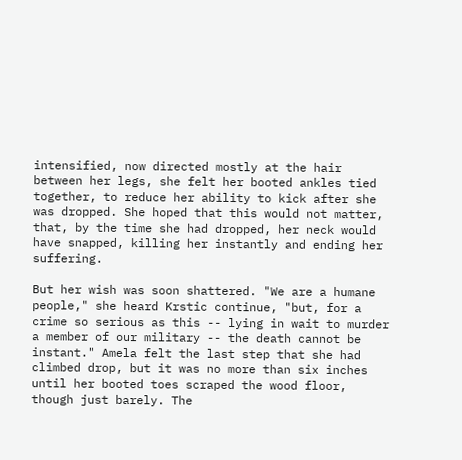intensified, now directed mostly at the hair between her legs, she felt her booted ankles tied together, to reduce her ability to kick after she was dropped. She hoped that this would not matter, that, by the time she had dropped, her neck would have snapped, killing her instantly and ending her suffering.

But her wish was soon shattered. "We are a humane people," she heard Krstic continue, "but, for a crime so serious as this -- lying in wait to murder a member of our military -- the death cannot be instant." Amela felt the last step that she had climbed drop, but it was no more than six inches until her booted toes scraped the wood floor, though just barely. The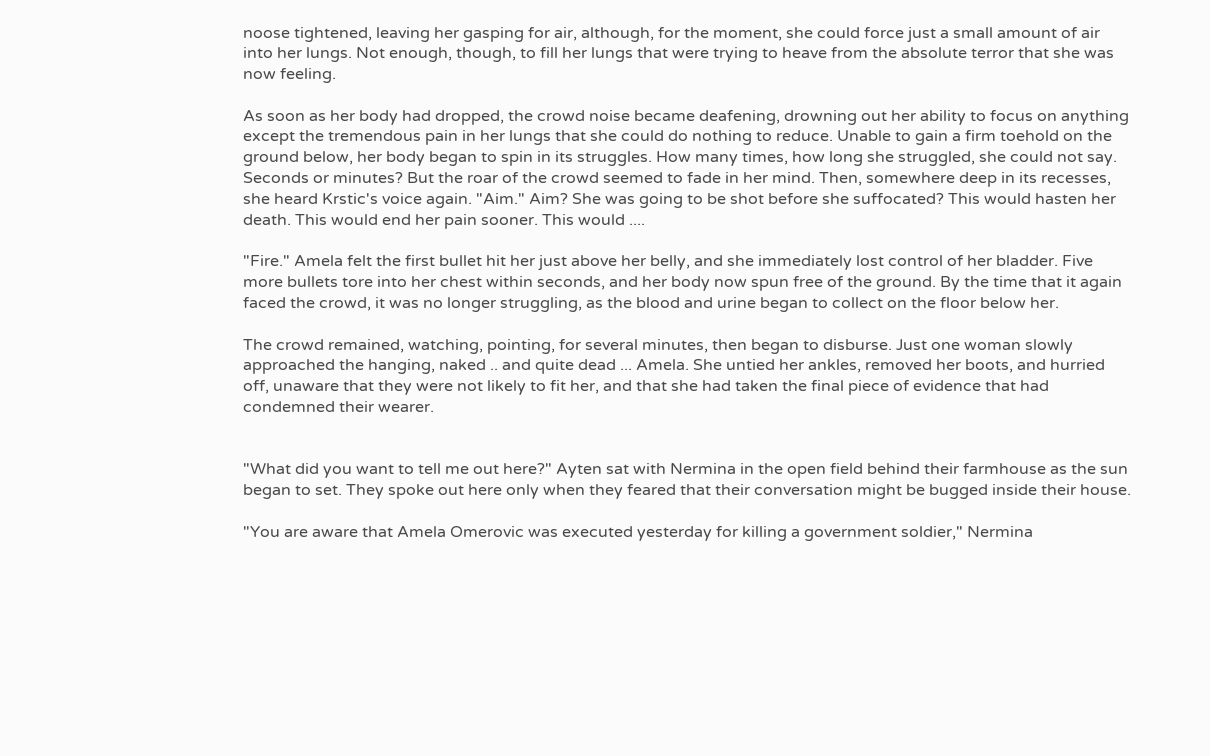noose tightened, leaving her gasping for air, although, for the moment, she could force just a small amount of air into her lungs. Not enough, though, to fill her lungs that were trying to heave from the absolute terror that she was now feeling.

As soon as her body had dropped, the crowd noise became deafening, drowning out her ability to focus on anything except the tremendous pain in her lungs that she could do nothing to reduce. Unable to gain a firm toehold on the ground below, her body began to spin in its struggles. How many times, how long she struggled, she could not say. Seconds or minutes? But the roar of the crowd seemed to fade in her mind. Then, somewhere deep in its recesses, she heard Krstic's voice again. "Aim." Aim? She was going to be shot before she suffocated? This would hasten her death. This would end her pain sooner. This would ....

"Fire." Amela felt the first bullet hit her just above her belly, and she immediately lost control of her bladder. Five more bullets tore into her chest within seconds, and her body now spun free of the ground. By the time that it again faced the crowd, it was no longer struggling, as the blood and urine began to collect on the floor below her.

The crowd remained, watching, pointing, for several minutes, then began to disburse. Just one woman slowly approached the hanging, naked .. and quite dead ... Amela. She untied her ankles, removed her boots, and hurried off, unaware that they were not likely to fit her, and that she had taken the final piece of evidence that had condemned their wearer.


"What did you want to tell me out here?" Ayten sat with Nermina in the open field behind their farmhouse as the sun began to set. They spoke out here only when they feared that their conversation might be bugged inside their house.

"You are aware that Amela Omerovic was executed yesterday for killing a government soldier," Nermina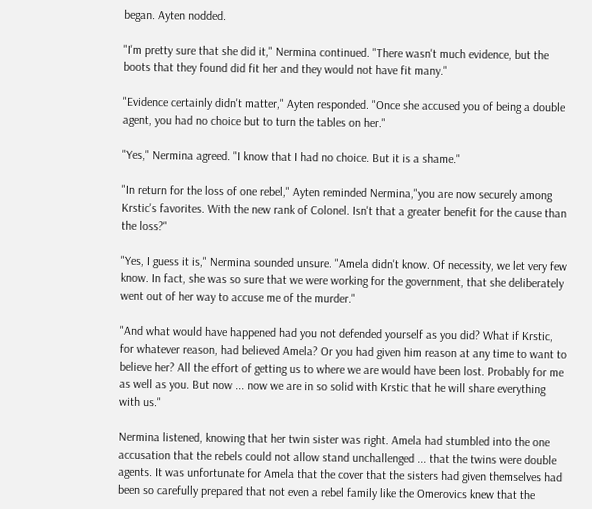began. Ayten nodded.

"I'm pretty sure that she did it," Nermina continued. "There wasn't much evidence, but the boots that they found did fit her and they would not have fit many."

"Evidence certainly didn't matter," Ayten responded. "Once she accused you of being a double agent, you had no choice but to turn the tables on her."

"Yes," Nermina agreed. "I know that I had no choice. But it is a shame."

"In return for the loss of one rebel," Ayten reminded Nermina,"you are now securely among Krstic's favorites. With the new rank of Colonel. Isn't that a greater benefit for the cause than the loss?"

"Yes, I guess it is," Nermina sounded unsure. "Amela didn't know. Of necessity, we let very few know. In fact, she was so sure that we were working for the government, that she deliberately went out of her way to accuse me of the murder."

"And what would have happened had you not defended yourself as you did? What if Krstic, for whatever reason, had believed Amela? Or you had given him reason at any time to want to believe her? All the effort of getting us to where we are would have been lost. Probably for me as well as you. But now ... now we are in so solid with Krstic that he will share everything with us."

Nermina listened, knowing that her twin sister was right. Amela had stumbled into the one accusation that the rebels could not allow stand unchallenged ... that the twins were double agents. It was unfortunate for Amela that the cover that the sisters had given themselves had been so carefully prepared that not even a rebel family like the Omerovics knew that the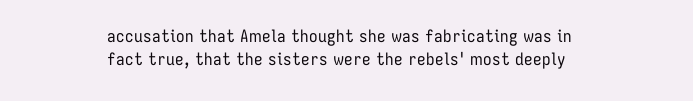accusation that Amela thought she was fabricating was in fact true, that the sisters were the rebels' most deeply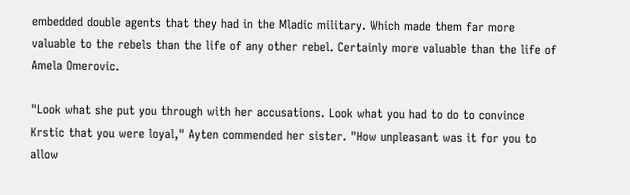embedded double agents that they had in the Mladic military. Which made them far more valuable to the rebels than the life of any other rebel. Certainly more valuable than the life of Amela Omerovic.

"Look what she put you through with her accusations. Look what you had to do to convince Krstic that you were loyal," Ayten commended her sister. "How unpleasant was it for you to allow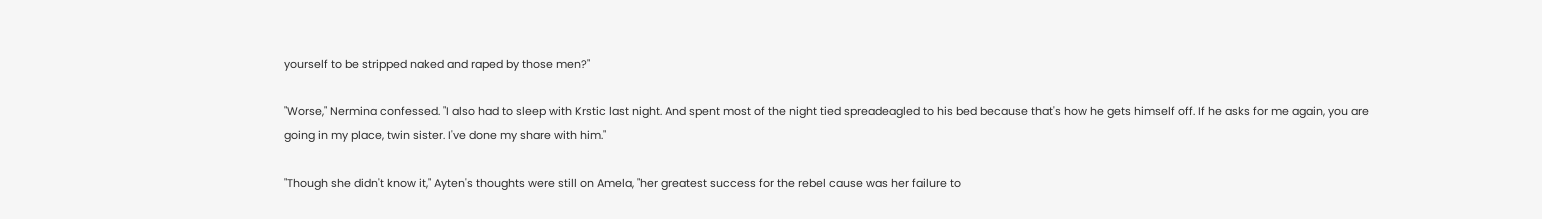yourself to be stripped naked and raped by those men?"

"Worse," Nermina confessed. "I also had to sleep with Krstic last night. And spent most of the night tied spreadeagled to his bed because that's how he gets himself off. If he asks for me again, you are going in my place, twin sister. I've done my share with him."

"Though she didn't know it," Ayten's thoughts were still on Amela, "her greatest success for the rebel cause was her failure to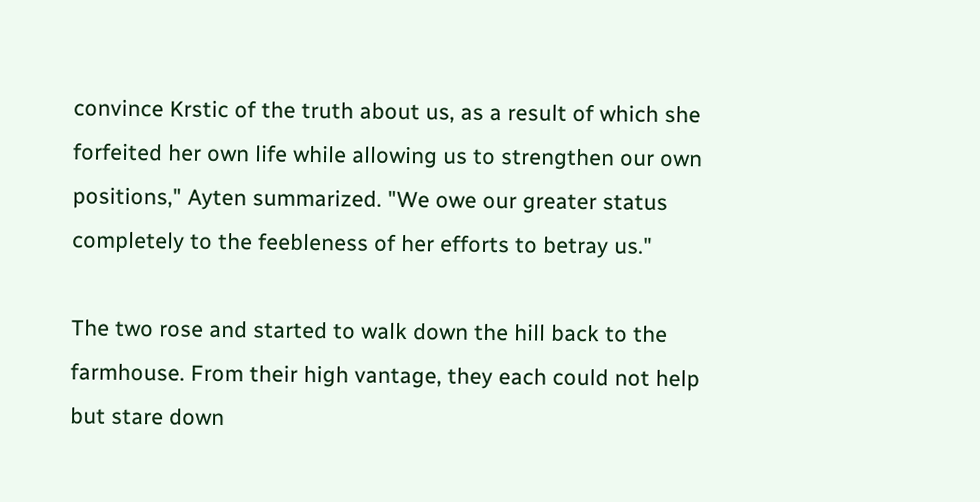convince Krstic of the truth about us, as a result of which she forfeited her own life while allowing us to strengthen our own positions," Ayten summarized. "We owe our greater status completely to the feebleness of her efforts to betray us."

The two rose and started to walk down the hill back to the farmhouse. From their high vantage, they each could not help but stare down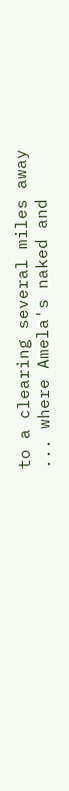to a clearing several miles away ... where Amela's naked and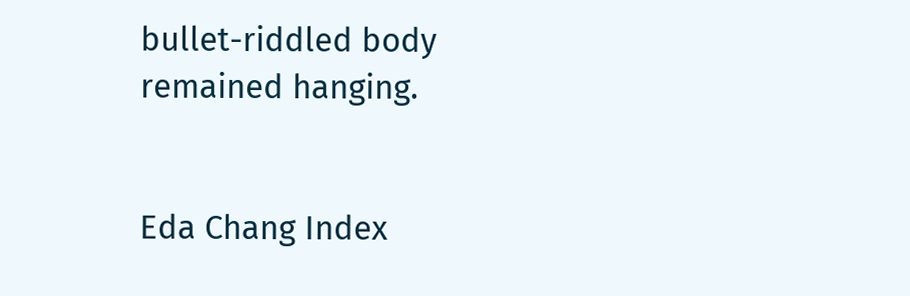bullet-riddled body remained hanging.


Eda Chang Index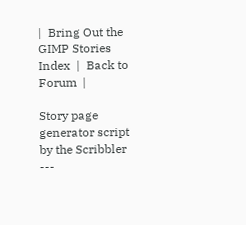|  Bring Out the GIMP Stories Index  |  Back to Forum  |

Story page generator script by the Scribbler ---